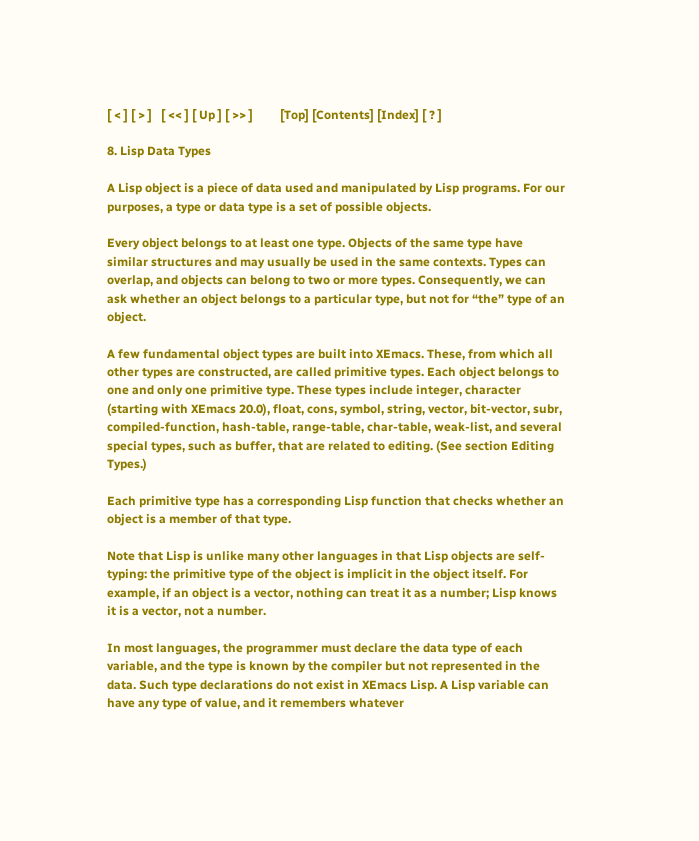[ < ] [ > ]   [ << ] [ Up ] [ >> ]         [Top] [Contents] [Index] [ ? ]

8. Lisp Data Types

A Lisp object is a piece of data used and manipulated by Lisp programs. For our purposes, a type or data type is a set of possible objects.

Every object belongs to at least one type. Objects of the same type have similar structures and may usually be used in the same contexts. Types can overlap, and objects can belong to two or more types. Consequently, we can ask whether an object belongs to a particular type, but not for “the” type of an object.

A few fundamental object types are built into XEmacs. These, from which all other types are constructed, are called primitive types. Each object belongs to one and only one primitive type. These types include integer, character (starting with XEmacs 20.0), float, cons, symbol, string, vector, bit-vector, subr, compiled-function, hash-table, range-table, char-table, weak-list, and several special types, such as buffer, that are related to editing. (See section Editing Types.)

Each primitive type has a corresponding Lisp function that checks whether an object is a member of that type.

Note that Lisp is unlike many other languages in that Lisp objects are self-typing: the primitive type of the object is implicit in the object itself. For example, if an object is a vector, nothing can treat it as a number; Lisp knows it is a vector, not a number.

In most languages, the programmer must declare the data type of each variable, and the type is known by the compiler but not represented in the data. Such type declarations do not exist in XEmacs Lisp. A Lisp variable can have any type of value, and it remembers whatever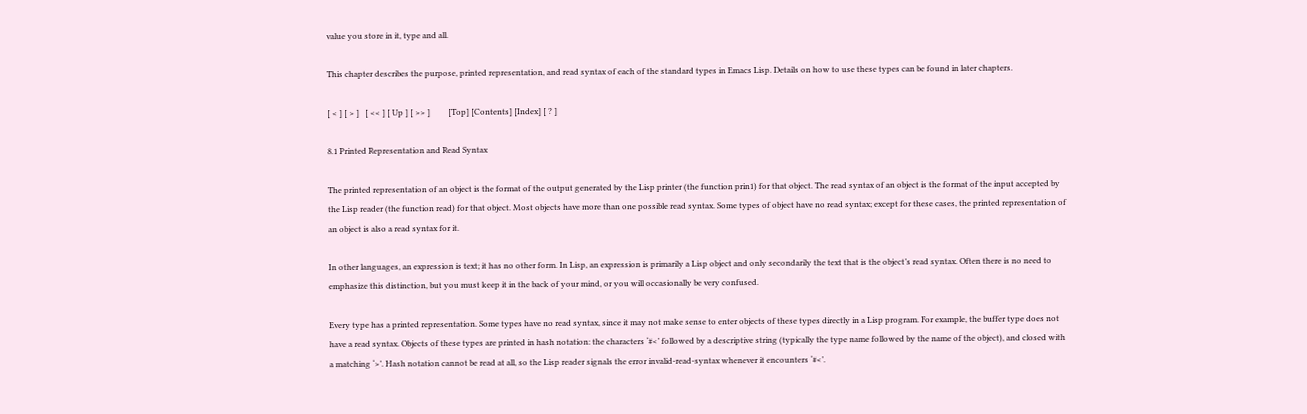value you store in it, type and all.

This chapter describes the purpose, printed representation, and read syntax of each of the standard types in Emacs Lisp. Details on how to use these types can be found in later chapters.

[ < ] [ > ]   [ << ] [ Up ] [ >> ]         [Top] [Contents] [Index] [ ? ]

8.1 Printed Representation and Read Syntax

The printed representation of an object is the format of the output generated by the Lisp printer (the function prin1) for that object. The read syntax of an object is the format of the input accepted by the Lisp reader (the function read) for that object. Most objects have more than one possible read syntax. Some types of object have no read syntax; except for these cases, the printed representation of an object is also a read syntax for it.

In other languages, an expression is text; it has no other form. In Lisp, an expression is primarily a Lisp object and only secondarily the text that is the object’s read syntax. Often there is no need to emphasize this distinction, but you must keep it in the back of your mind, or you will occasionally be very confused.

Every type has a printed representation. Some types have no read syntax, since it may not make sense to enter objects of these types directly in a Lisp program. For example, the buffer type does not have a read syntax. Objects of these types are printed in hash notation: the characters ‘#<’ followed by a descriptive string (typically the type name followed by the name of the object), and closed with a matching ‘>’. Hash notation cannot be read at all, so the Lisp reader signals the error invalid-read-syntax whenever it encounters ‘#<’.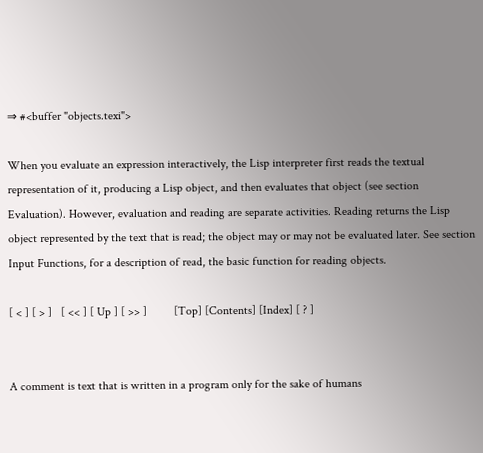⇒ #<buffer "objects.texi">

When you evaluate an expression interactively, the Lisp interpreter first reads the textual representation of it, producing a Lisp object, and then evaluates that object (see section Evaluation). However, evaluation and reading are separate activities. Reading returns the Lisp object represented by the text that is read; the object may or may not be evaluated later. See section Input Functions, for a description of read, the basic function for reading objects.

[ < ] [ > ]   [ << ] [ Up ] [ >> ]         [Top] [Contents] [Index] [ ? ]


A comment is text that is written in a program only for the sake of humans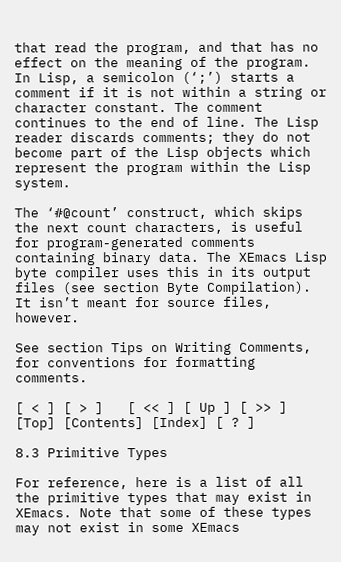that read the program, and that has no effect on the meaning of the program. In Lisp, a semicolon (‘;’) starts a comment if it is not within a string or character constant. The comment continues to the end of line. The Lisp reader discards comments; they do not become part of the Lisp objects which represent the program within the Lisp system.

The ‘#@count’ construct, which skips the next count characters, is useful for program-generated comments containing binary data. The XEmacs Lisp byte compiler uses this in its output files (see section Byte Compilation). It isn’t meant for source files, however.

See section Tips on Writing Comments, for conventions for formatting comments.

[ < ] [ > ]   [ << ] [ Up ] [ >> ]         [Top] [Contents] [Index] [ ? ]

8.3 Primitive Types

For reference, here is a list of all the primitive types that may exist in XEmacs. Note that some of these types may not exist in some XEmacs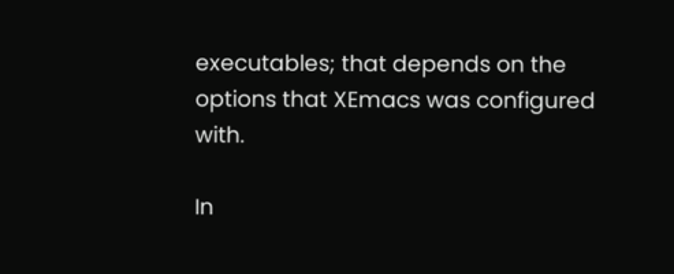executables; that depends on the options that XEmacs was configured with.

In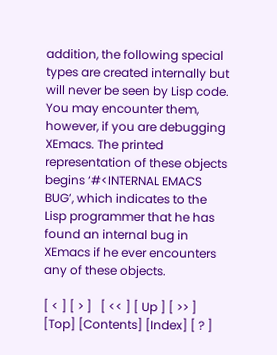addition, the following special types are created internally but will never be seen by Lisp code. You may encounter them, however, if you are debugging XEmacs. The printed representation of these objects begins ‘#<INTERNAL EMACS BUG’, which indicates to the Lisp programmer that he has found an internal bug in XEmacs if he ever encounters any of these objects.

[ < ] [ > ]   [ << ] [ Up ] [ >> ]         [Top] [Contents] [Index] [ ? ]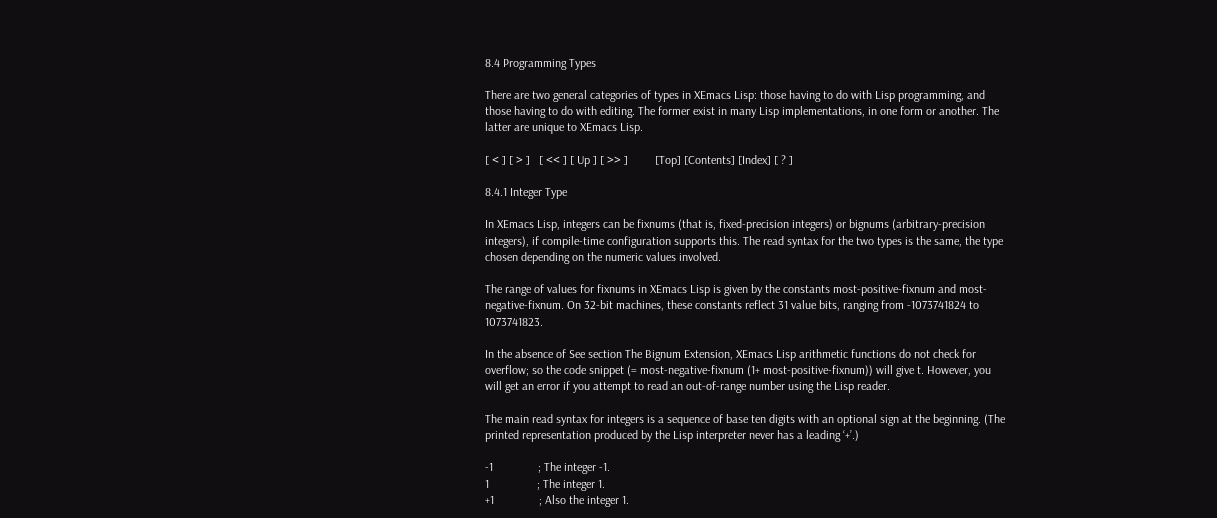8.4 Programming Types

There are two general categories of types in XEmacs Lisp: those having to do with Lisp programming, and those having to do with editing. The former exist in many Lisp implementations, in one form or another. The latter are unique to XEmacs Lisp.

[ < ] [ > ]   [ << ] [ Up ] [ >> ]         [Top] [Contents] [Index] [ ? ]

8.4.1 Integer Type

In XEmacs Lisp, integers can be fixnums (that is, fixed-precision integers) or bignums (arbitrary-precision integers), if compile-time configuration supports this. The read syntax for the two types is the same, the type chosen depending on the numeric values involved.

The range of values for fixnums in XEmacs Lisp is given by the constants most-positive-fixnum and most-negative-fixnum. On 32-bit machines, these constants reflect 31 value bits, ranging from -1073741824 to 1073741823.

In the absence of See section The Bignum Extension, XEmacs Lisp arithmetic functions do not check for overflow; so the code snippet (= most-negative-fixnum (1+ most-positive-fixnum)) will give t. However, you will get an error if you attempt to read an out-of-range number using the Lisp reader.

The main read syntax for integers is a sequence of base ten digits with an optional sign at the beginning. (The printed representation produced by the Lisp interpreter never has a leading ‘+’.)

-1               ; The integer -1.
1                ; The integer 1.
+1               ; Also the integer 1.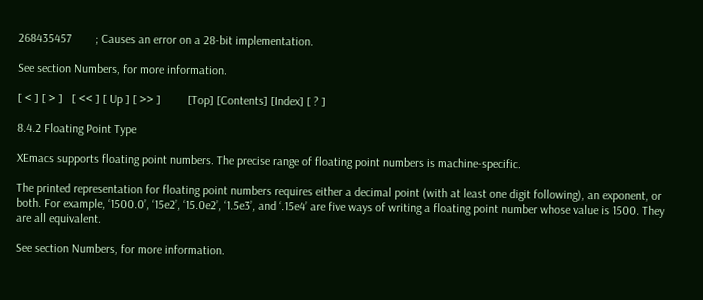268435457        ; Causes an error on a 28-bit implementation.

See section Numbers, for more information.

[ < ] [ > ]   [ << ] [ Up ] [ >> ]         [Top] [Contents] [Index] [ ? ]

8.4.2 Floating Point Type

XEmacs supports floating point numbers. The precise range of floating point numbers is machine-specific.

The printed representation for floating point numbers requires either a decimal point (with at least one digit following), an exponent, or both. For example, ‘1500.0’, ‘15e2’, ‘15.0e2’, ‘1.5e3’, and ‘.15e4’ are five ways of writing a floating point number whose value is 1500. They are all equivalent.

See section Numbers, for more information.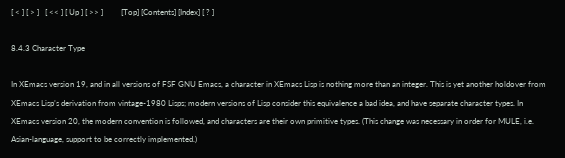[ < ] [ > ]   [ << ] [ Up ] [ >> ]         [Top] [Contents] [Index] [ ? ]

8.4.3 Character Type

In XEmacs version 19, and in all versions of FSF GNU Emacs, a character in XEmacs Lisp is nothing more than an integer. This is yet another holdover from XEmacs Lisp’s derivation from vintage-1980 Lisps; modern versions of Lisp consider this equivalence a bad idea, and have separate character types. In XEmacs version 20, the modern convention is followed, and characters are their own primitive types. (This change was necessary in order for MULE, i.e. Asian-language, support to be correctly implemented.)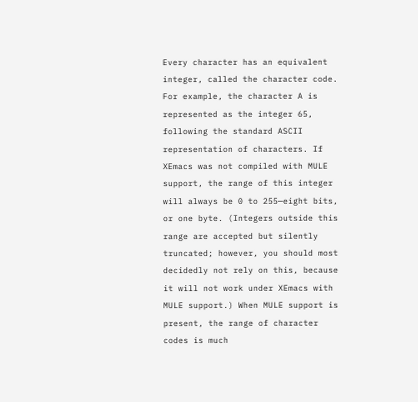Every character has an equivalent integer, called the character code. For example, the character A is represented as the integer 65, following the standard ASCII representation of characters. If XEmacs was not compiled with MULE support, the range of this integer will always be 0 to 255—eight bits, or one byte. (Integers outside this range are accepted but silently truncated; however, you should most decidedly not rely on this, because it will not work under XEmacs with MULE support.) When MULE support is present, the range of character codes is much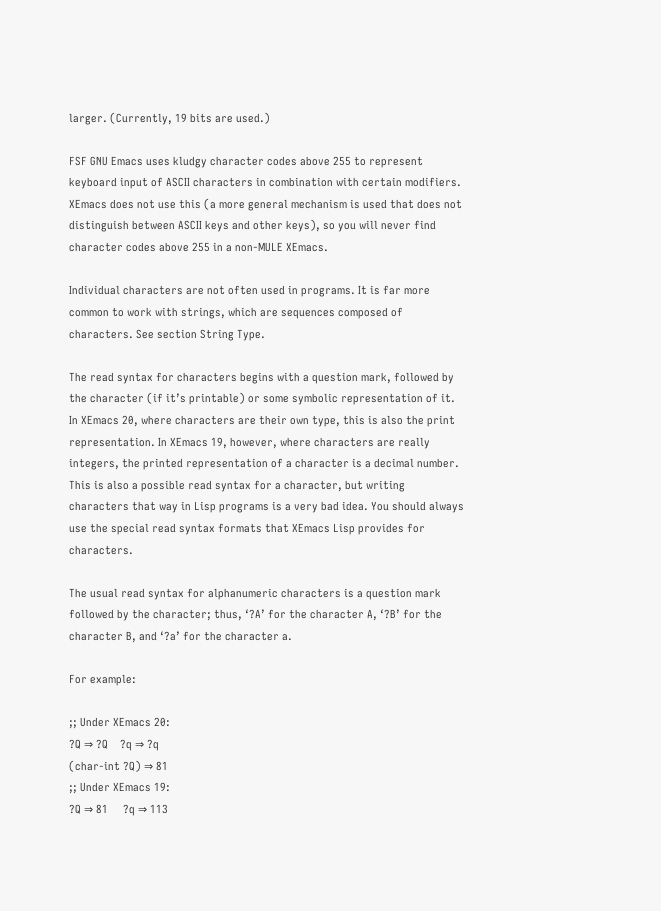larger. (Currently, 19 bits are used.)

FSF GNU Emacs uses kludgy character codes above 255 to represent keyboard input of ASCII characters in combination with certain modifiers. XEmacs does not use this (a more general mechanism is used that does not distinguish between ASCII keys and other keys), so you will never find character codes above 255 in a non-MULE XEmacs.

Individual characters are not often used in programs. It is far more common to work with strings, which are sequences composed of characters. See section String Type.

The read syntax for characters begins with a question mark, followed by the character (if it’s printable) or some symbolic representation of it. In XEmacs 20, where characters are their own type, this is also the print representation. In XEmacs 19, however, where characters are really integers, the printed representation of a character is a decimal number. This is also a possible read syntax for a character, but writing characters that way in Lisp programs is a very bad idea. You should always use the special read syntax formats that XEmacs Lisp provides for characters.

The usual read syntax for alphanumeric characters is a question mark followed by the character; thus, ‘?A’ for the character A, ‘?B’ for the character B, and ‘?a’ for the character a.

For example:

;; Under XEmacs 20:
?Q ⇒ ?Q    ?q ⇒ ?q
(char-int ?Q) ⇒ 81
;; Under XEmacs 19:
?Q ⇒ 81     ?q ⇒ 113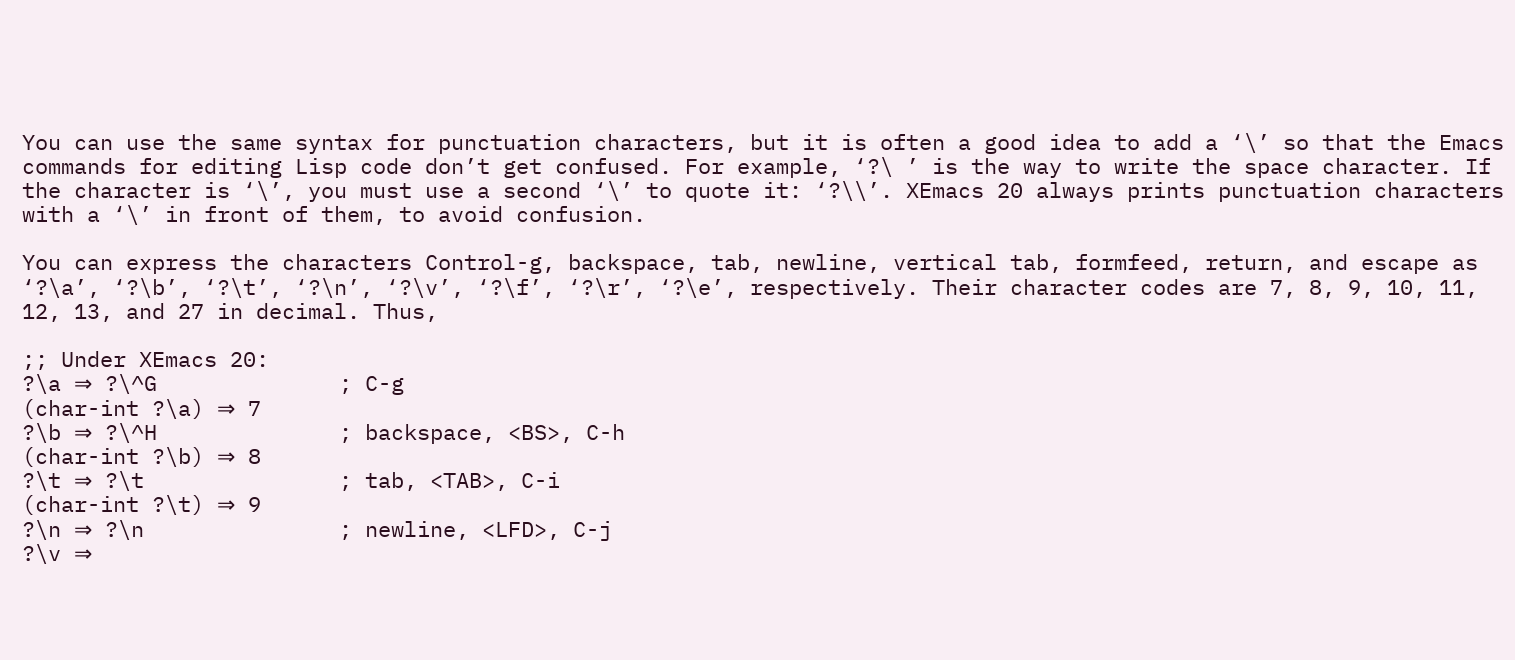You can use the same syntax for punctuation characters, but it is often a good idea to add a ‘\’ so that the Emacs commands for editing Lisp code don’t get confused. For example, ‘?\ ’ is the way to write the space character. If the character is ‘\’, you must use a second ‘\’ to quote it: ‘?\\’. XEmacs 20 always prints punctuation characters with a ‘\’ in front of them, to avoid confusion.

You can express the characters Control-g, backspace, tab, newline, vertical tab, formfeed, return, and escape as ‘?\a’, ‘?\b’, ‘?\t’, ‘?\n’, ‘?\v’, ‘?\f’, ‘?\r’, ‘?\e’, respectively. Their character codes are 7, 8, 9, 10, 11, 12, 13, and 27 in decimal. Thus,

;; Under XEmacs 20:
?\a ⇒ ?\^G              ; C-g
(char-int ?\a) ⇒ 7
?\b ⇒ ?\^H              ; backspace, <BS>, C-h
(char-int ?\b) ⇒ 8
?\t ⇒ ?\t               ; tab, <TAB>, C-i
(char-int ?\t) ⇒ 9
?\n ⇒ ?\n               ; newline, <LFD>, C-j
?\v ⇒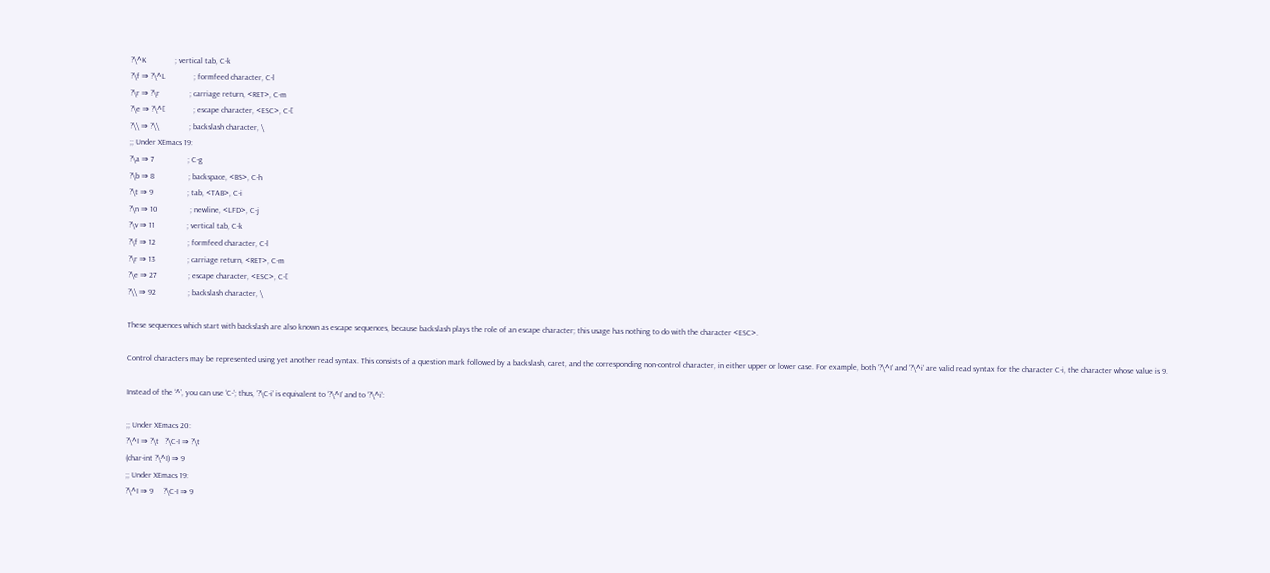?\^K              ; vertical tab, C-k
?\f ⇒ ?\^L              ; formfeed character, C-l
?\r ⇒ ?\r               ; carriage return, <RET>, C-m
?\e ⇒ ?\^[              ; escape character, <ESC>, C-[
?\\ ⇒ ?\\               ; backslash character, \
;; Under XEmacs 19:
?\a ⇒ 7                 ; C-g
?\b ⇒ 8                 ; backspace, <BS>, C-h
?\t ⇒ 9                 ; tab, <TAB>, C-i
?\n ⇒ 10                ; newline, <LFD>, C-j
?\v ⇒ 11                ; vertical tab, C-k
?\f ⇒ 12                ; formfeed character, C-l
?\r ⇒ 13                ; carriage return, <RET>, C-m
?\e ⇒ 27                ; escape character, <ESC>, C-[
?\\ ⇒ 92                ; backslash character, \

These sequences which start with backslash are also known as escape sequences, because backslash plays the role of an escape character; this usage has nothing to do with the character <ESC>.

Control characters may be represented using yet another read syntax. This consists of a question mark followed by a backslash, caret, and the corresponding non-control character, in either upper or lower case. For example, both ‘?\^I’ and ‘?\^i’ are valid read syntax for the character C-i, the character whose value is 9.

Instead of the ‘^’, you can use ‘C-’; thus, ‘?\C-i’ is equivalent to ‘?\^I’ and to ‘?\^i’:

;; Under XEmacs 20:
?\^I ⇒ ?\t   ?\C-I ⇒ ?\t
(char-int ?\^I) ⇒ 9
;; Under XEmacs 19:
?\^I ⇒ 9     ?\C-I ⇒ 9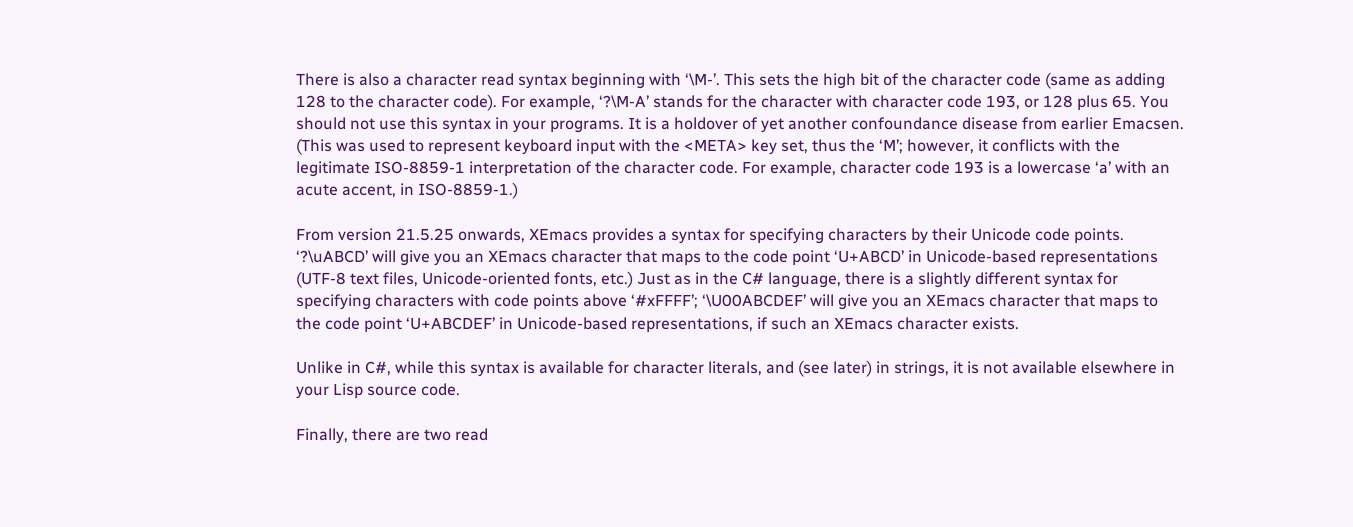There is also a character read syntax beginning with ‘\M-’. This sets the high bit of the character code (same as adding 128 to the character code). For example, ‘?\M-A’ stands for the character with character code 193, or 128 plus 65. You should not use this syntax in your programs. It is a holdover of yet another confoundance disease from earlier Emacsen. (This was used to represent keyboard input with the <META> key set, thus the ‘M’; however, it conflicts with the legitimate ISO-8859-1 interpretation of the character code. For example, character code 193 is a lowercase ‘a’ with an acute accent, in ISO-8859-1.)

From version 21.5.25 onwards, XEmacs provides a syntax for specifying characters by their Unicode code points. ‘?\uABCD’ will give you an XEmacs character that maps to the code point ‘U+ABCD’ in Unicode-based representations (UTF-8 text files, Unicode-oriented fonts, etc.) Just as in the C# language, there is a slightly different syntax for specifying characters with code points above ‘#xFFFF’; ‘\U00ABCDEF’ will give you an XEmacs character that maps to the code point ‘U+ABCDEF’ in Unicode-based representations, if such an XEmacs character exists.

Unlike in C#, while this syntax is available for character literals, and (see later) in strings, it is not available elsewhere in your Lisp source code.

Finally, there are two read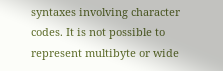syntaxes involving character codes. It is not possible to represent multibyte or wide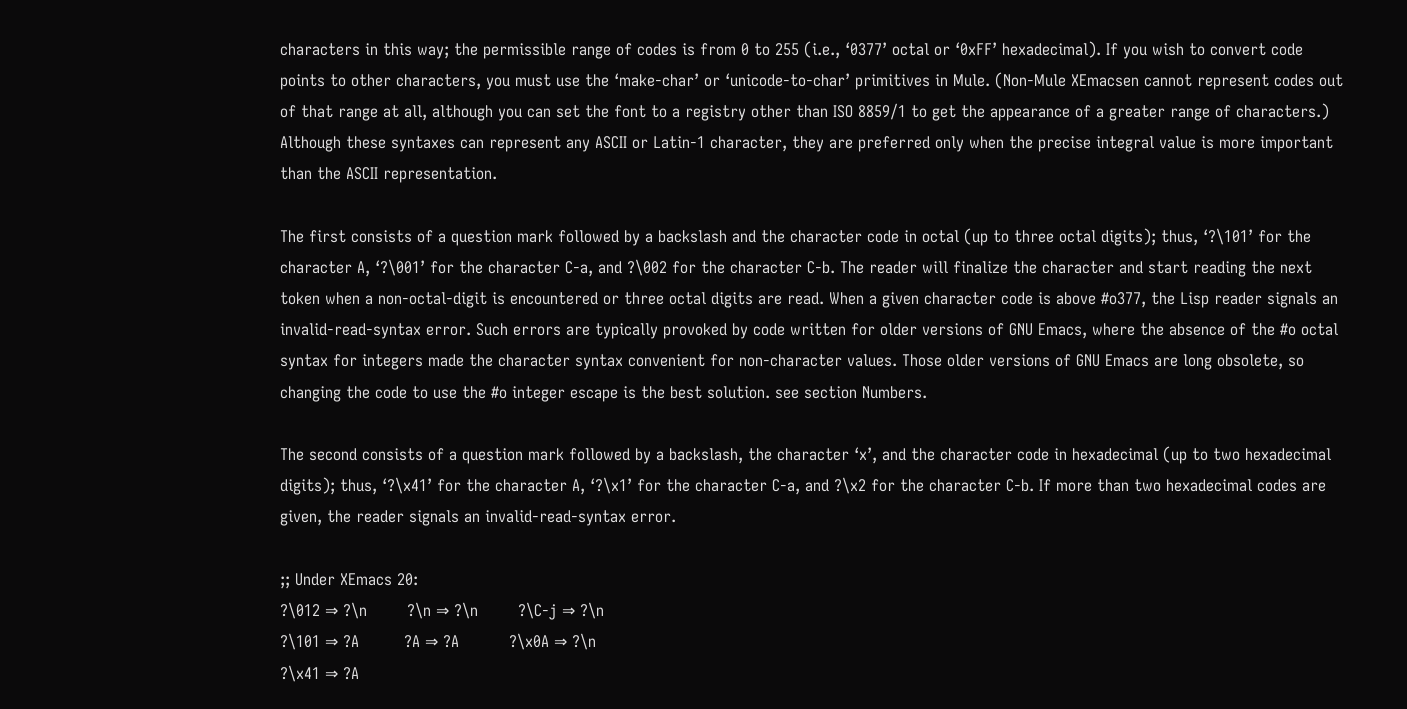characters in this way; the permissible range of codes is from 0 to 255 (i.e., ‘0377’ octal or ‘0xFF’ hexadecimal). If you wish to convert code points to other characters, you must use the ‘make-char’ or ‘unicode-to-char’ primitives in Mule. (Non-Mule XEmacsen cannot represent codes out of that range at all, although you can set the font to a registry other than ISO 8859/1 to get the appearance of a greater range of characters.) Although these syntaxes can represent any ASCII or Latin-1 character, they are preferred only when the precise integral value is more important than the ASCII representation.

The first consists of a question mark followed by a backslash and the character code in octal (up to three octal digits); thus, ‘?\101’ for the character A, ‘?\001’ for the character C-a, and ?\002 for the character C-b. The reader will finalize the character and start reading the next token when a non-octal-digit is encountered or three octal digits are read. When a given character code is above #o377, the Lisp reader signals an invalid-read-syntax error. Such errors are typically provoked by code written for older versions of GNU Emacs, where the absence of the #o octal syntax for integers made the character syntax convenient for non-character values. Those older versions of GNU Emacs are long obsolete, so changing the code to use the #o integer escape is the best solution. see section Numbers.

The second consists of a question mark followed by a backslash, the character ‘x’, and the character code in hexadecimal (up to two hexadecimal digits); thus, ‘?\x41’ for the character A, ‘?\x1’ for the character C-a, and ?\x2 for the character C-b. If more than two hexadecimal codes are given, the reader signals an invalid-read-syntax error.

;; Under XEmacs 20:
?\012 ⇒ ?\n        ?\n ⇒ ?\n        ?\C-j ⇒ ?\n
?\101 ⇒ ?A         ?A ⇒ ?A          ?\x0A ⇒ ?\n
?\x41 ⇒ ?A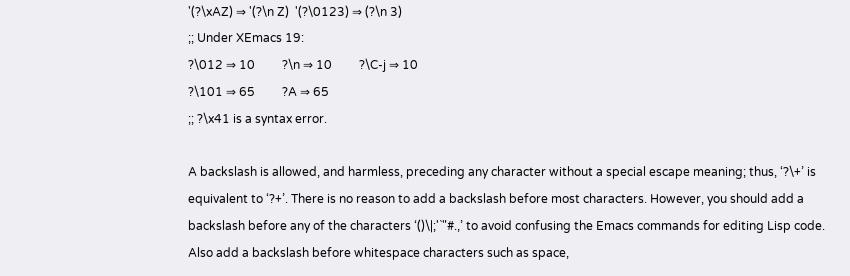'(?\xAZ) ⇒ '(?\n Z)  '(?\0123) ⇒ (?\n 3)
;; Under XEmacs 19:
?\012 ⇒ 10         ?\n ⇒ 10         ?\C-j ⇒ 10
?\101 ⇒ 65         ?A ⇒ 65
;; ?\x41 is a syntax error.

A backslash is allowed, and harmless, preceding any character without a special escape meaning; thus, ‘?\+’ is equivalent to ‘?+’. There is no reason to add a backslash before most characters. However, you should add a backslash before any of the characters ‘()\|;'`"#.,’ to avoid confusing the Emacs commands for editing Lisp code. Also add a backslash before whitespace characters such as space,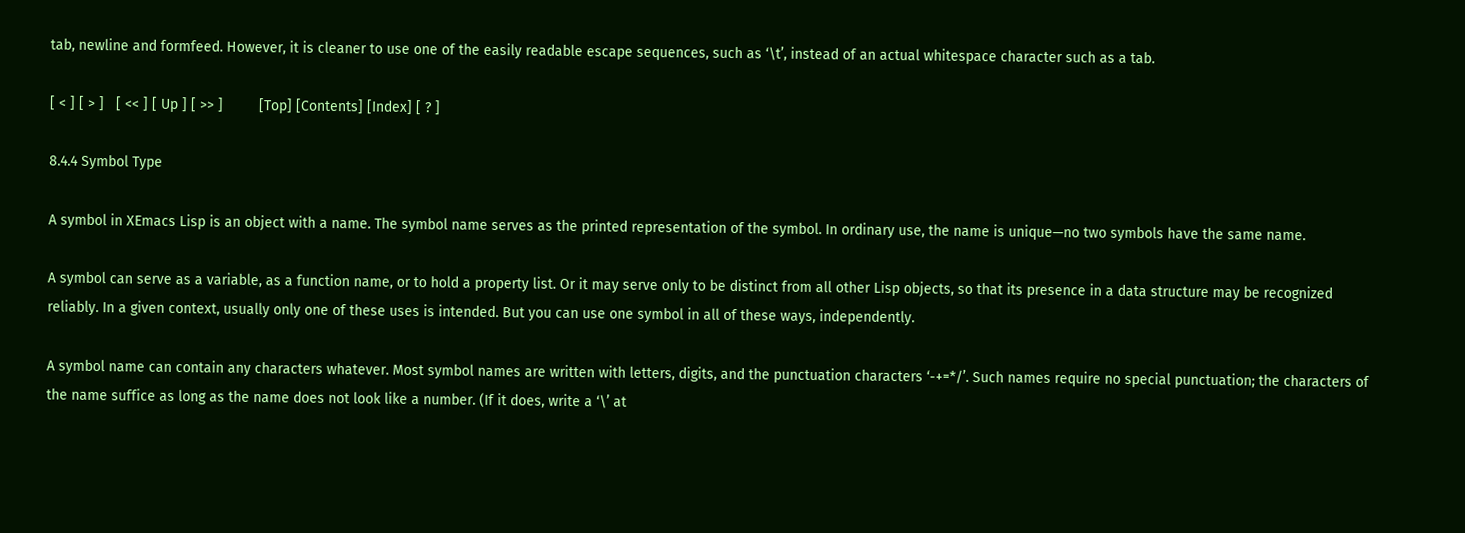tab, newline and formfeed. However, it is cleaner to use one of the easily readable escape sequences, such as ‘\t’, instead of an actual whitespace character such as a tab.

[ < ] [ > ]   [ << ] [ Up ] [ >> ]         [Top] [Contents] [Index] [ ? ]

8.4.4 Symbol Type

A symbol in XEmacs Lisp is an object with a name. The symbol name serves as the printed representation of the symbol. In ordinary use, the name is unique—no two symbols have the same name.

A symbol can serve as a variable, as a function name, or to hold a property list. Or it may serve only to be distinct from all other Lisp objects, so that its presence in a data structure may be recognized reliably. In a given context, usually only one of these uses is intended. But you can use one symbol in all of these ways, independently.

A symbol name can contain any characters whatever. Most symbol names are written with letters, digits, and the punctuation characters ‘-+=*/’. Such names require no special punctuation; the characters of the name suffice as long as the name does not look like a number. (If it does, write a ‘\’ at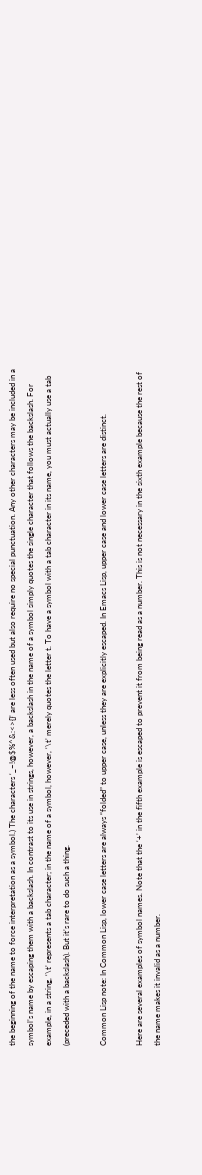the beginning of the name to force interpretation as a symbol.) The characters ‘_~!@$%^&:<>{}’ are less often used but also require no special punctuation. Any other characters may be included in a symbol’s name by escaping them with a backslash. In contrast to its use in strings, however, a backslash in the name of a symbol simply quotes the single character that follows the backslash. For example, in a string, ‘\t’ represents a tab character; in the name of a symbol, however, ‘\t’ merely quotes the letter t. To have a symbol with a tab character in its name, you must actually use a tab (preceded with a backslash). But it’s rare to do such a thing.

Common Lisp note: In Common Lisp, lower case letters are always “folded” to upper case, unless they are explicitly escaped. In Emacs Lisp, upper case and lower case letters are distinct.

Here are several examples of symbol names. Note that the ‘+’ in the fifth example is escaped to prevent it from being read as a number. This is not necessary in the sixth example because the rest of the name makes it invalid as a number.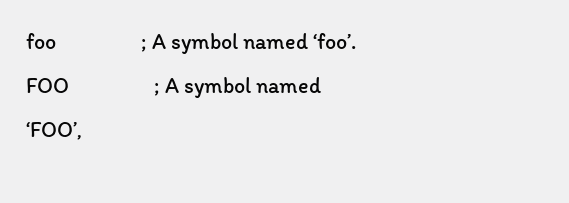foo                 ; A symbol named ‘foo’.
FOO                 ; A symbol named ‘FOO’,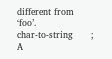different from ‘foo’.
char-to-string      ; A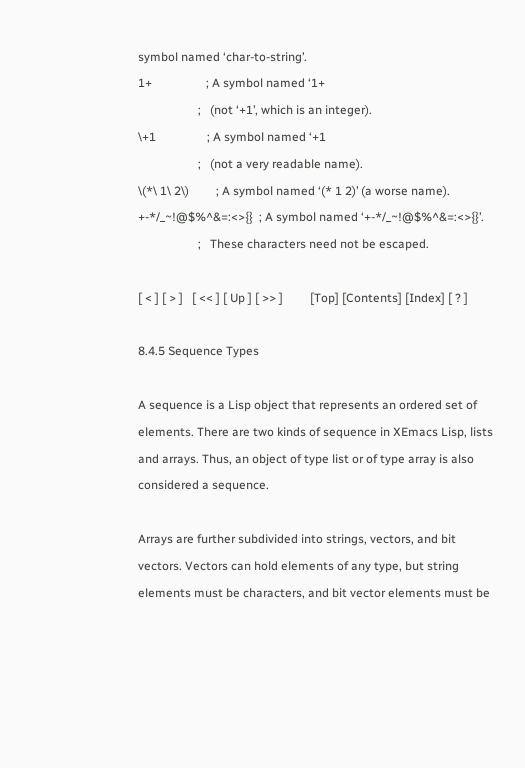symbol named ‘char-to-string’.
1+                  ; A symbol named ‘1+
                    ;   (not ‘+1’, which is an integer).
\+1                 ; A symbol named ‘+1
                    ;   (not a very readable name).
\(*\ 1\ 2\)         ; A symbol named ‘(* 1 2)’ (a worse name).
+-*/_~!@$%^&=:<>{}  ; A symbol named ‘+-*/_~!@$%^&=:<>{}’.
                    ;   These characters need not be escaped.

[ < ] [ > ]   [ << ] [ Up ] [ >> ]         [Top] [Contents] [Index] [ ? ]

8.4.5 Sequence Types

A sequence is a Lisp object that represents an ordered set of elements. There are two kinds of sequence in XEmacs Lisp, lists and arrays. Thus, an object of type list or of type array is also considered a sequence.

Arrays are further subdivided into strings, vectors, and bit vectors. Vectors can hold elements of any type, but string elements must be characters, and bit vector elements must be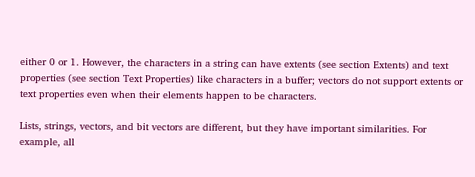either 0 or 1. However, the characters in a string can have extents (see section Extents) and text properties (see section Text Properties) like characters in a buffer; vectors do not support extents or text properties even when their elements happen to be characters.

Lists, strings, vectors, and bit vectors are different, but they have important similarities. For example, all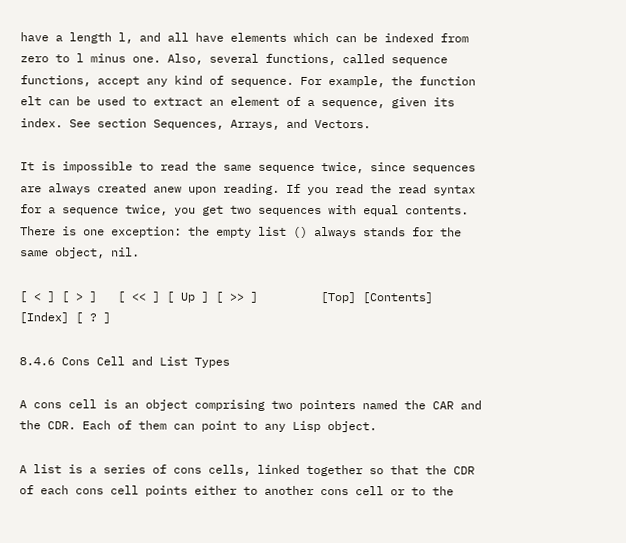have a length l, and all have elements which can be indexed from zero to l minus one. Also, several functions, called sequence functions, accept any kind of sequence. For example, the function elt can be used to extract an element of a sequence, given its index. See section Sequences, Arrays, and Vectors.

It is impossible to read the same sequence twice, since sequences are always created anew upon reading. If you read the read syntax for a sequence twice, you get two sequences with equal contents. There is one exception: the empty list () always stands for the same object, nil.

[ < ] [ > ]   [ << ] [ Up ] [ >> ]         [Top] [Contents] [Index] [ ? ]

8.4.6 Cons Cell and List Types

A cons cell is an object comprising two pointers named the CAR and the CDR. Each of them can point to any Lisp object.

A list is a series of cons cells, linked together so that the CDR of each cons cell points either to another cons cell or to the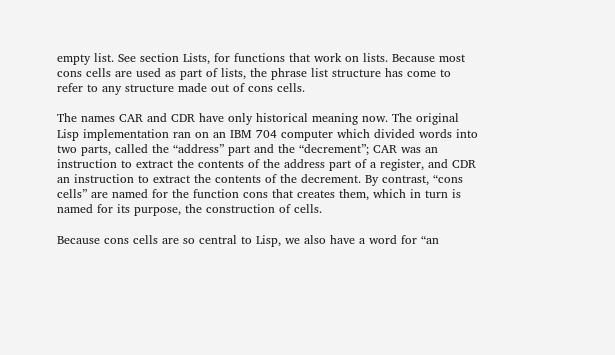empty list. See section Lists, for functions that work on lists. Because most cons cells are used as part of lists, the phrase list structure has come to refer to any structure made out of cons cells.

The names CAR and CDR have only historical meaning now. The original Lisp implementation ran on an IBM 704 computer which divided words into two parts, called the “address” part and the “decrement”; CAR was an instruction to extract the contents of the address part of a register, and CDR an instruction to extract the contents of the decrement. By contrast, “cons cells” are named for the function cons that creates them, which in turn is named for its purpose, the construction of cells.

Because cons cells are so central to Lisp, we also have a word for “an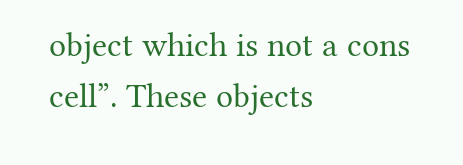object which is not a cons cell”. These objects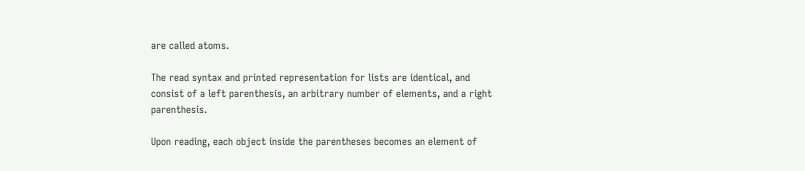are called atoms.

The read syntax and printed representation for lists are identical, and consist of a left parenthesis, an arbitrary number of elements, and a right parenthesis.

Upon reading, each object inside the parentheses becomes an element of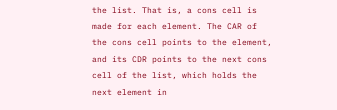the list. That is, a cons cell is made for each element. The CAR of the cons cell points to the element, and its CDR points to the next cons cell of the list, which holds the next element in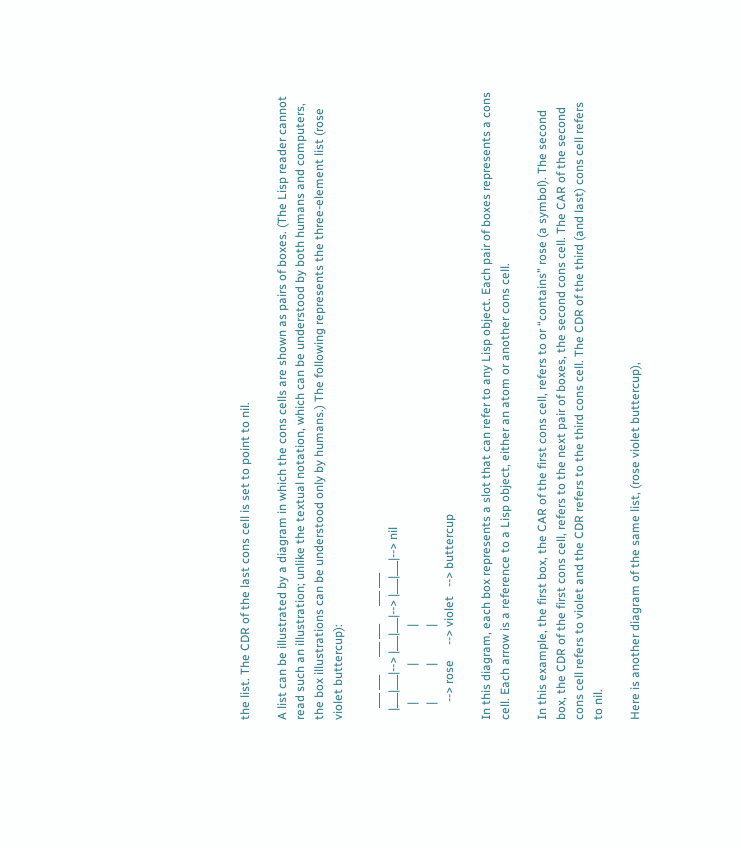the list. The CDR of the last cons cell is set to point to nil.

A list can be illustrated by a diagram in which the cons cells are shown as pairs of boxes. (The Lisp reader cannot read such an illustration; unlike the textual notation, which can be understood by both humans and computers, the box illustrations can be understood only by humans.) The following represents the three-element list (rose violet buttercup):

    ___ ___      ___ ___      ___ ___
   |___|___|--> |___|___|--> |___|___|--> nil
     |            |            |
     |            |            |
      --> rose     --> violet   --> buttercup

In this diagram, each box represents a slot that can refer to any Lisp object. Each pair of boxes represents a cons cell. Each arrow is a reference to a Lisp object, either an atom or another cons cell.

In this example, the first box, the CAR of the first cons cell, refers to or “contains” rose (a symbol). The second box, the CDR of the first cons cell, refers to the next pair of boxes, the second cons cell. The CAR of the second cons cell refers to violet and the CDR refers to the third cons cell. The CDR of the third (and last) cons cell refers to nil.

Here is another diagram of the same list, (rose violet buttercup),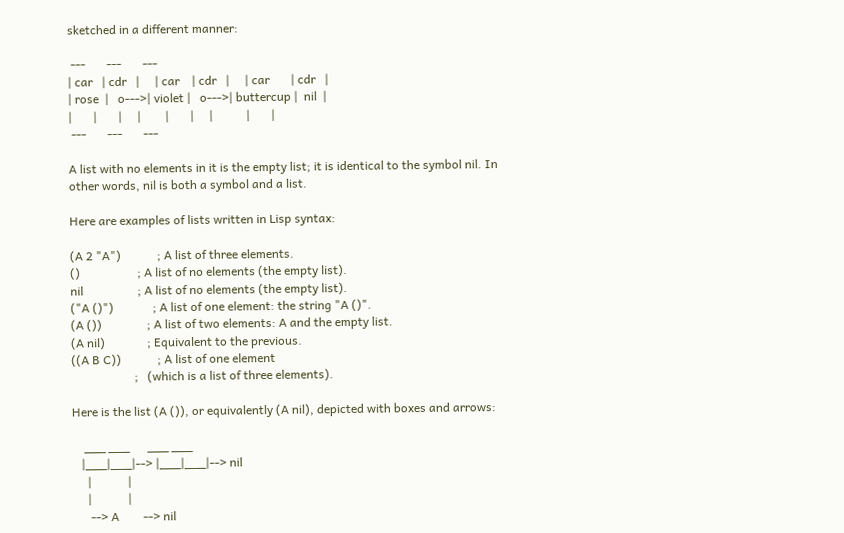sketched in a different manner:

 ---       ---       ---
| car   | cdr   |     | car    | cdr   |     | car       | cdr   |
| rose  |   o--->| violet |   o--->| buttercup |  nil  |
|       |       |     |        |       |     |           |       |
 ---       ---       ---

A list with no elements in it is the empty list; it is identical to the symbol nil. In other words, nil is both a symbol and a list.

Here are examples of lists written in Lisp syntax:

(A 2 "A")            ; A list of three elements.
()                   ; A list of no elements (the empty list).
nil                  ; A list of no elements (the empty list).
("A ()")             ; A list of one element: the string "A ()".
(A ())               ; A list of two elements: A and the empty list.
(A nil)              ; Equivalent to the previous.
((A B C))            ; A list of one element
                     ;   (which is a list of three elements).

Here is the list (A ()), or equivalently (A nil), depicted with boxes and arrows:

    ___ ___      ___ ___
   |___|___|--> |___|___|--> nil
     |            |
     |            |
      --> A        --> nil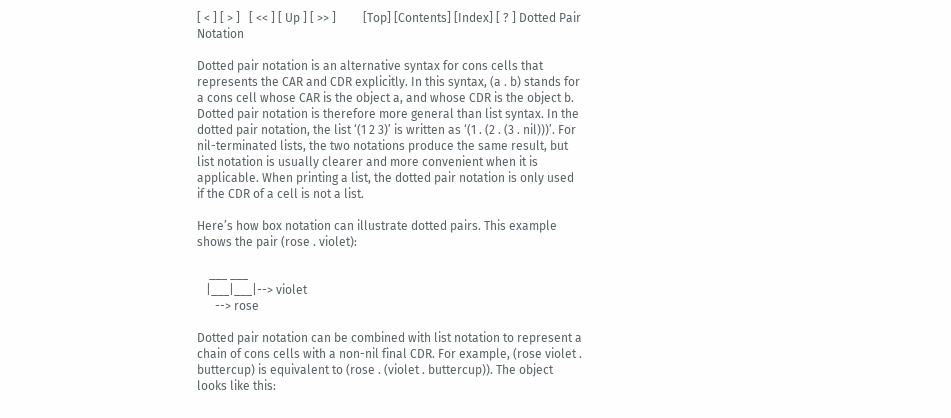[ < ] [ > ]   [ << ] [ Up ] [ >> ]         [Top] [Contents] [Index] [ ? ] Dotted Pair Notation

Dotted pair notation is an alternative syntax for cons cells that represents the CAR and CDR explicitly. In this syntax, (a . b) stands for a cons cell whose CAR is the object a, and whose CDR is the object b. Dotted pair notation is therefore more general than list syntax. In the dotted pair notation, the list ‘(1 2 3)’ is written as ‘(1 . (2 . (3 . nil)))’. For nil-terminated lists, the two notations produce the same result, but list notation is usually clearer and more convenient when it is applicable. When printing a list, the dotted pair notation is only used if the CDR of a cell is not a list.

Here’s how box notation can illustrate dotted pairs. This example shows the pair (rose . violet):

    ___ ___
   |___|___|--> violet
      --> rose

Dotted pair notation can be combined with list notation to represent a chain of cons cells with a non-nil final CDR. For example, (rose violet . buttercup) is equivalent to (rose . (violet . buttercup)). The object looks like this: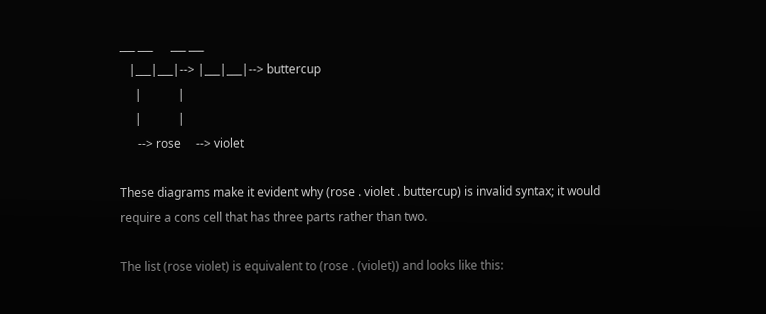___ ___      ___ ___
   |___|___|--> |___|___|--> buttercup
     |            |
     |            |
      --> rose     --> violet

These diagrams make it evident why (rose . violet . buttercup) is invalid syntax; it would require a cons cell that has three parts rather than two.

The list (rose violet) is equivalent to (rose . (violet)) and looks like this: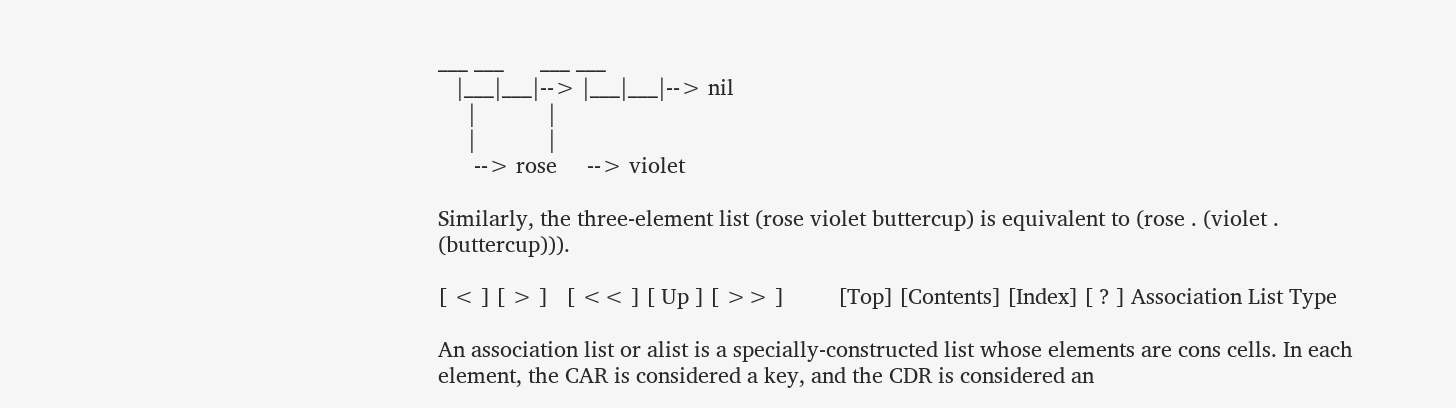___ ___      ___ ___
   |___|___|--> |___|___|--> nil
     |            |
     |            |
      --> rose     --> violet

Similarly, the three-element list (rose violet buttercup) is equivalent to (rose . (violet . (buttercup))).

[ < ] [ > ]   [ << ] [ Up ] [ >> ]         [Top] [Contents] [Index] [ ? ] Association List Type

An association list or alist is a specially-constructed list whose elements are cons cells. In each element, the CAR is considered a key, and the CDR is considered an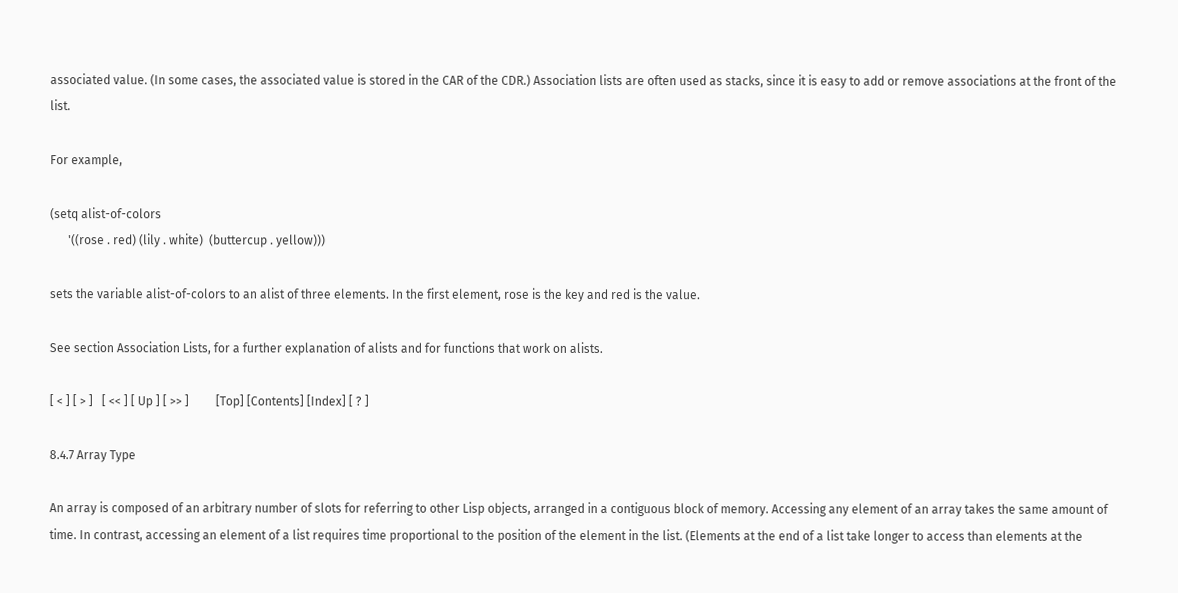associated value. (In some cases, the associated value is stored in the CAR of the CDR.) Association lists are often used as stacks, since it is easy to add or remove associations at the front of the list.

For example,

(setq alist-of-colors
      '((rose . red) (lily . white)  (buttercup . yellow)))

sets the variable alist-of-colors to an alist of three elements. In the first element, rose is the key and red is the value.

See section Association Lists, for a further explanation of alists and for functions that work on alists.

[ < ] [ > ]   [ << ] [ Up ] [ >> ]         [Top] [Contents] [Index] [ ? ]

8.4.7 Array Type

An array is composed of an arbitrary number of slots for referring to other Lisp objects, arranged in a contiguous block of memory. Accessing any element of an array takes the same amount of time. In contrast, accessing an element of a list requires time proportional to the position of the element in the list. (Elements at the end of a list take longer to access than elements at the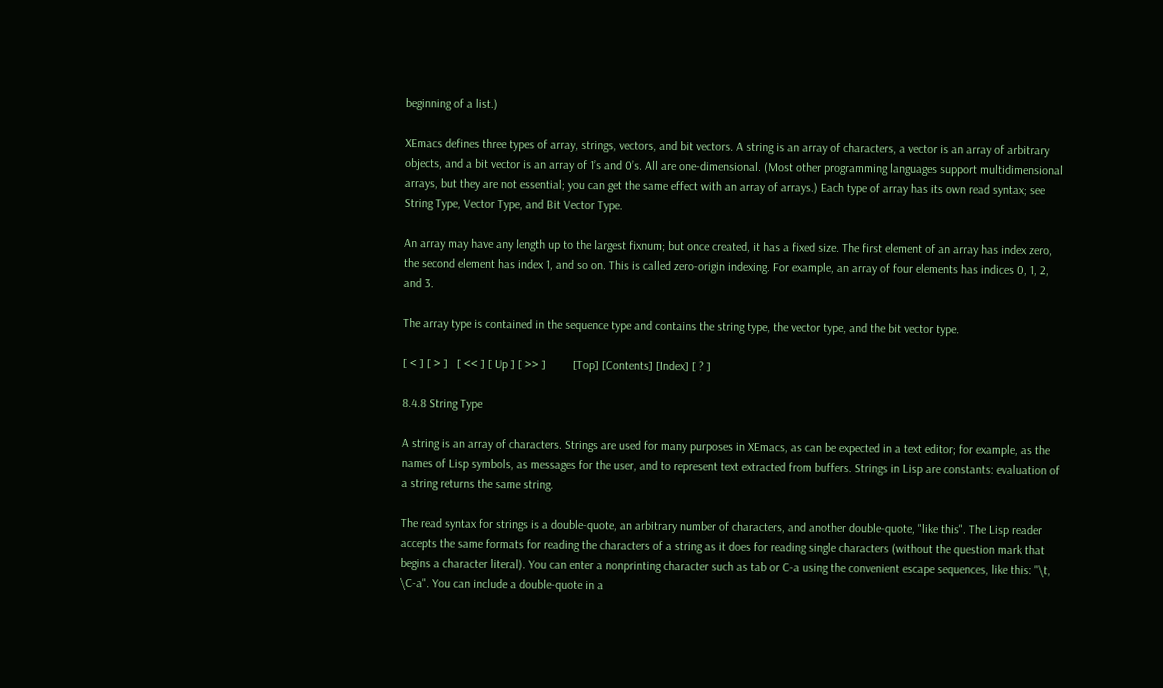beginning of a list.)

XEmacs defines three types of array, strings, vectors, and bit vectors. A string is an array of characters, a vector is an array of arbitrary objects, and a bit vector is an array of 1’s and 0’s. All are one-dimensional. (Most other programming languages support multidimensional arrays, but they are not essential; you can get the same effect with an array of arrays.) Each type of array has its own read syntax; see String Type, Vector Type, and Bit Vector Type.

An array may have any length up to the largest fixnum; but once created, it has a fixed size. The first element of an array has index zero, the second element has index 1, and so on. This is called zero-origin indexing. For example, an array of four elements has indices 0, 1, 2, and 3.

The array type is contained in the sequence type and contains the string type, the vector type, and the bit vector type.

[ < ] [ > ]   [ << ] [ Up ] [ >> ]         [Top] [Contents] [Index] [ ? ]

8.4.8 String Type

A string is an array of characters. Strings are used for many purposes in XEmacs, as can be expected in a text editor; for example, as the names of Lisp symbols, as messages for the user, and to represent text extracted from buffers. Strings in Lisp are constants: evaluation of a string returns the same string.

The read syntax for strings is a double-quote, an arbitrary number of characters, and another double-quote, "like this". The Lisp reader accepts the same formats for reading the characters of a string as it does for reading single characters (without the question mark that begins a character literal). You can enter a nonprinting character such as tab or C-a using the convenient escape sequences, like this: "\t, \C-a". You can include a double-quote in a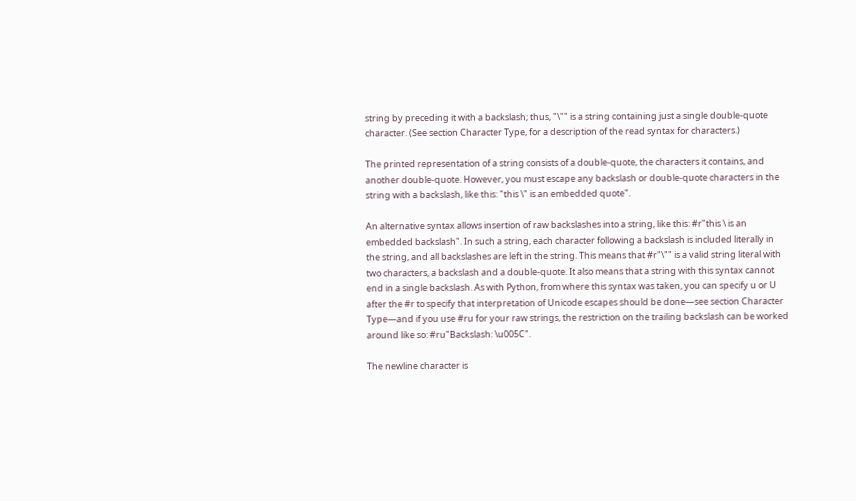string by preceding it with a backslash; thus, "\"" is a string containing just a single double-quote character. (See section Character Type, for a description of the read syntax for characters.)

The printed representation of a string consists of a double-quote, the characters it contains, and another double-quote. However, you must escape any backslash or double-quote characters in the string with a backslash, like this: "this \" is an embedded quote".

An alternative syntax allows insertion of raw backslashes into a string, like this: #r"this \ is an embedded backslash". In such a string, each character following a backslash is included literally in the string, and all backslashes are left in the string. This means that #r"\"" is a valid string literal with two characters, a backslash and a double-quote. It also means that a string with this syntax cannot end in a single backslash. As with Python, from where this syntax was taken, you can specify u or U after the #r to specify that interpretation of Unicode escapes should be done—see section Character Type—and if you use #ru for your raw strings, the restriction on the trailing backslash can be worked around like so: #ru"Backslash: \u005C".

The newline character is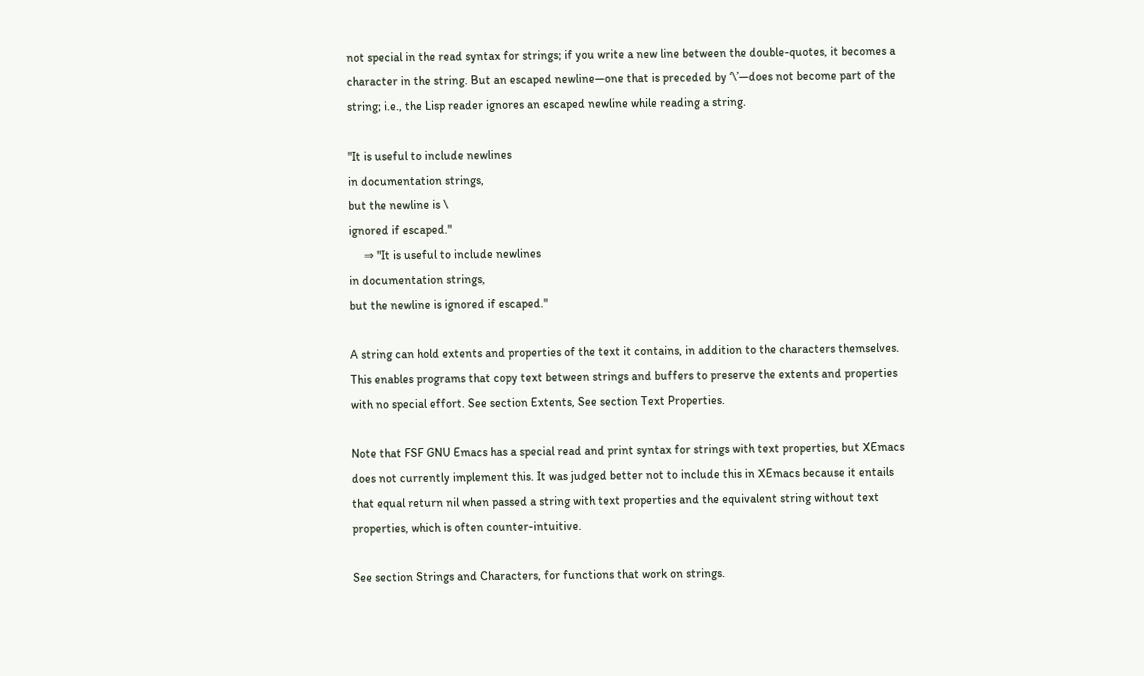not special in the read syntax for strings; if you write a new line between the double-quotes, it becomes a character in the string. But an escaped newline—one that is preceded by ‘\’—does not become part of the string; i.e., the Lisp reader ignores an escaped newline while reading a string.

"It is useful to include newlines
in documentation strings,
but the newline is \
ignored if escaped."
     ⇒ "It is useful to include newlines
in documentation strings,
but the newline is ignored if escaped."

A string can hold extents and properties of the text it contains, in addition to the characters themselves. This enables programs that copy text between strings and buffers to preserve the extents and properties with no special effort. See section Extents, See section Text Properties.

Note that FSF GNU Emacs has a special read and print syntax for strings with text properties, but XEmacs does not currently implement this. It was judged better not to include this in XEmacs because it entails that equal return nil when passed a string with text properties and the equivalent string without text properties, which is often counter-intuitive.

See section Strings and Characters, for functions that work on strings.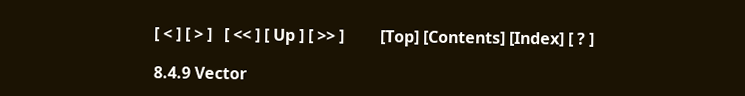[ < ] [ > ]   [ << ] [ Up ] [ >> ]         [Top] [Contents] [Index] [ ? ]

8.4.9 Vector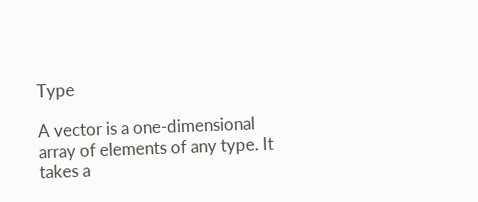Type

A vector is a one-dimensional array of elements of any type. It takes a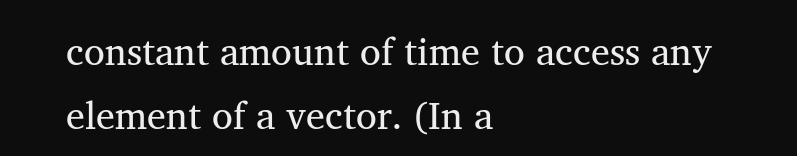constant amount of time to access any element of a vector. (In a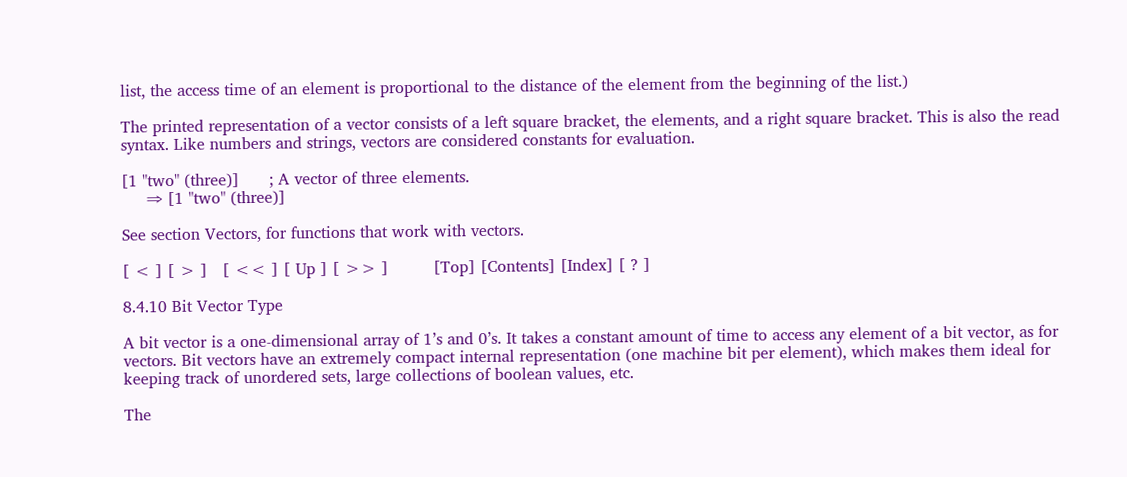list, the access time of an element is proportional to the distance of the element from the beginning of the list.)

The printed representation of a vector consists of a left square bracket, the elements, and a right square bracket. This is also the read syntax. Like numbers and strings, vectors are considered constants for evaluation.

[1 "two" (three)]      ; A vector of three elements.
     ⇒ [1 "two" (three)]

See section Vectors, for functions that work with vectors.

[ < ] [ > ]   [ << ] [ Up ] [ >> ]         [Top] [Contents] [Index] [ ? ]

8.4.10 Bit Vector Type

A bit vector is a one-dimensional array of 1’s and 0’s. It takes a constant amount of time to access any element of a bit vector, as for vectors. Bit vectors have an extremely compact internal representation (one machine bit per element), which makes them ideal for keeping track of unordered sets, large collections of boolean values, etc.

The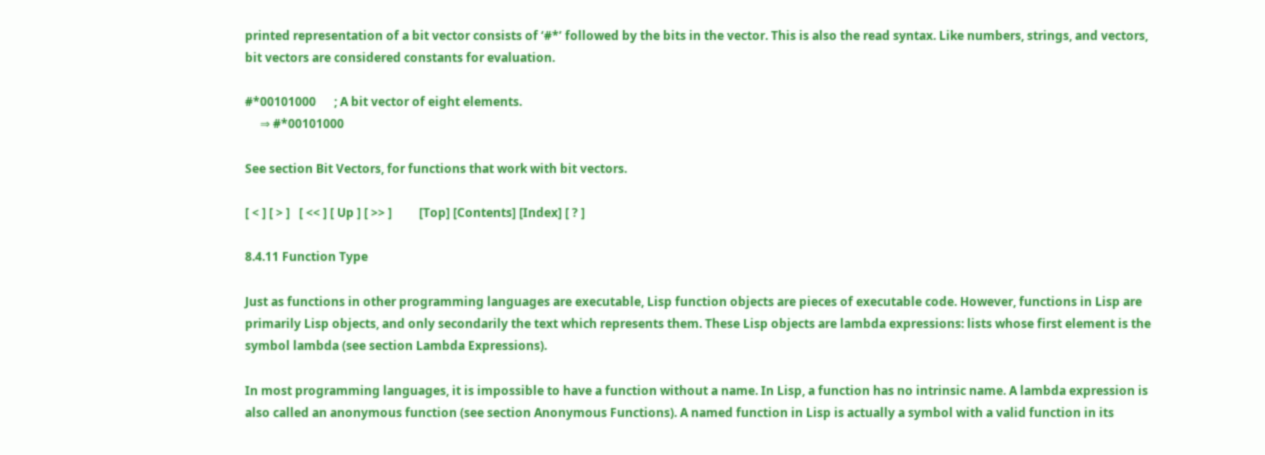printed representation of a bit vector consists of ‘#*’ followed by the bits in the vector. This is also the read syntax. Like numbers, strings, and vectors, bit vectors are considered constants for evaluation.

#*00101000      ; A bit vector of eight elements.
     ⇒ #*00101000

See section Bit Vectors, for functions that work with bit vectors.

[ < ] [ > ]   [ << ] [ Up ] [ >> ]         [Top] [Contents] [Index] [ ? ]

8.4.11 Function Type

Just as functions in other programming languages are executable, Lisp function objects are pieces of executable code. However, functions in Lisp are primarily Lisp objects, and only secondarily the text which represents them. These Lisp objects are lambda expressions: lists whose first element is the symbol lambda (see section Lambda Expressions).

In most programming languages, it is impossible to have a function without a name. In Lisp, a function has no intrinsic name. A lambda expression is also called an anonymous function (see section Anonymous Functions). A named function in Lisp is actually a symbol with a valid function in its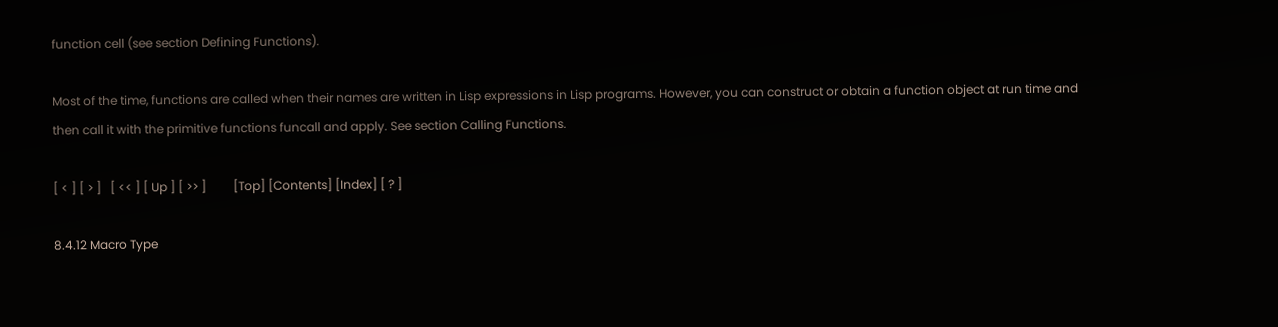function cell (see section Defining Functions).

Most of the time, functions are called when their names are written in Lisp expressions in Lisp programs. However, you can construct or obtain a function object at run time and then call it with the primitive functions funcall and apply. See section Calling Functions.

[ < ] [ > ]   [ << ] [ Up ] [ >> ]         [Top] [Contents] [Index] [ ? ]

8.4.12 Macro Type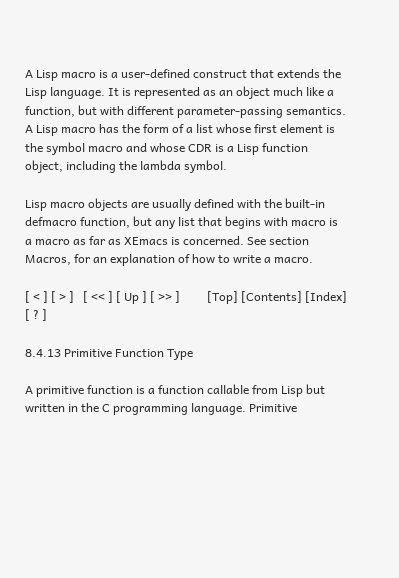A Lisp macro is a user-defined construct that extends the Lisp language. It is represented as an object much like a function, but with different parameter-passing semantics. A Lisp macro has the form of a list whose first element is the symbol macro and whose CDR is a Lisp function object, including the lambda symbol.

Lisp macro objects are usually defined with the built-in defmacro function, but any list that begins with macro is a macro as far as XEmacs is concerned. See section Macros, for an explanation of how to write a macro.

[ < ] [ > ]   [ << ] [ Up ] [ >> ]         [Top] [Contents] [Index] [ ? ]

8.4.13 Primitive Function Type

A primitive function is a function callable from Lisp but written in the C programming language. Primitive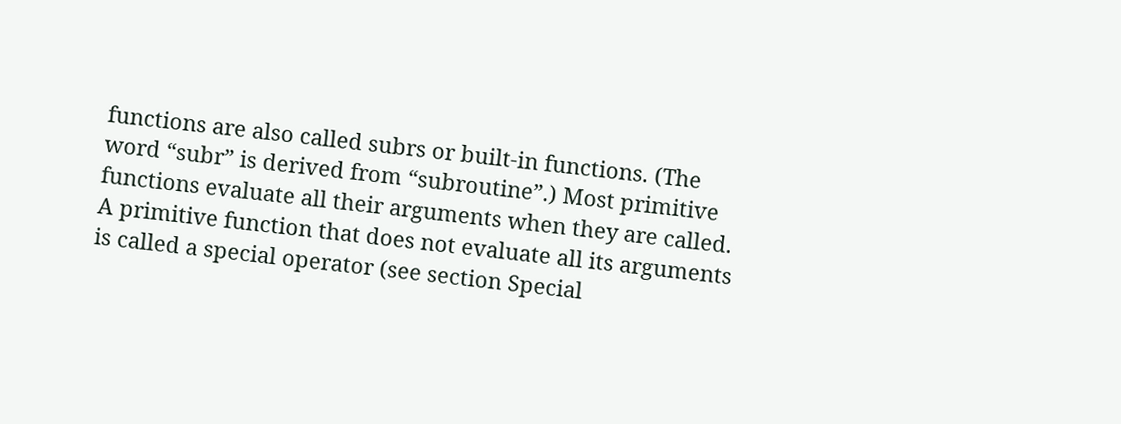functions are also called subrs or built-in functions. (The word “subr” is derived from “subroutine”.) Most primitive functions evaluate all their arguments when they are called. A primitive function that does not evaluate all its arguments is called a special operator (see section Special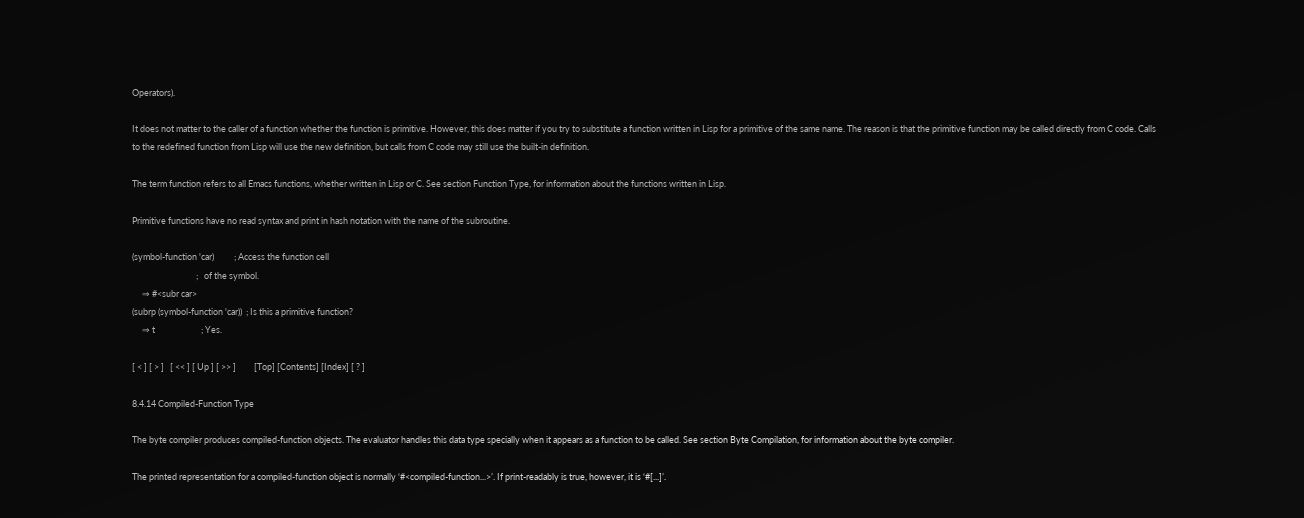Operators).

It does not matter to the caller of a function whether the function is primitive. However, this does matter if you try to substitute a function written in Lisp for a primitive of the same name. The reason is that the primitive function may be called directly from C code. Calls to the redefined function from Lisp will use the new definition, but calls from C code may still use the built-in definition.

The term function refers to all Emacs functions, whether written in Lisp or C. See section Function Type, for information about the functions written in Lisp.

Primitive functions have no read syntax and print in hash notation with the name of the subroutine.

(symbol-function 'car)          ; Access the function cell
                                ;   of the symbol.
     ⇒ #<subr car>
(subrp (symbol-function 'car))  ; Is this a primitive function?
     ⇒ t                       ; Yes.

[ < ] [ > ]   [ << ] [ Up ] [ >> ]         [Top] [Contents] [Index] [ ? ]

8.4.14 Compiled-Function Type

The byte compiler produces compiled-function objects. The evaluator handles this data type specially when it appears as a function to be called. See section Byte Compilation, for information about the byte compiler.

The printed representation for a compiled-function object is normally ‘#<compiled-function...>’. If print-readably is true, however, it is ‘#[...]’.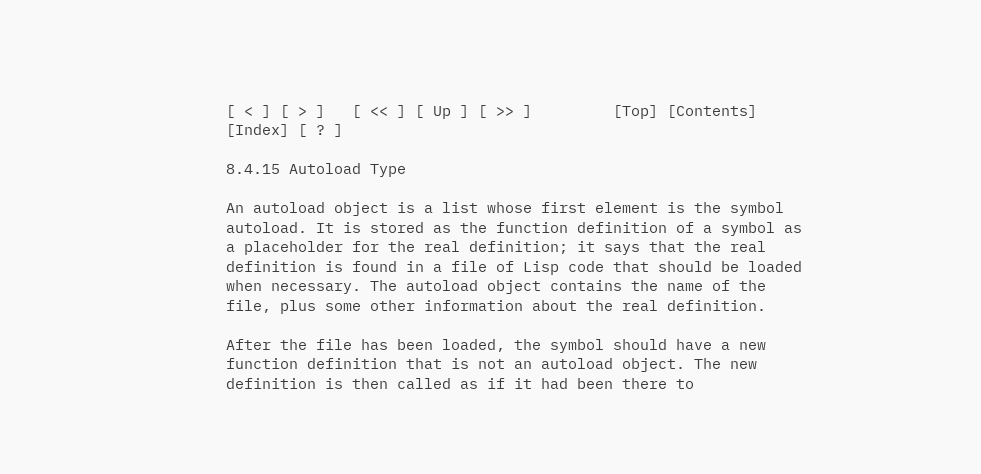[ < ] [ > ]   [ << ] [ Up ] [ >> ]         [Top] [Contents] [Index] [ ? ]

8.4.15 Autoload Type

An autoload object is a list whose first element is the symbol autoload. It is stored as the function definition of a symbol as a placeholder for the real definition; it says that the real definition is found in a file of Lisp code that should be loaded when necessary. The autoload object contains the name of the file, plus some other information about the real definition.

After the file has been loaded, the symbol should have a new function definition that is not an autoload object. The new definition is then called as if it had been there to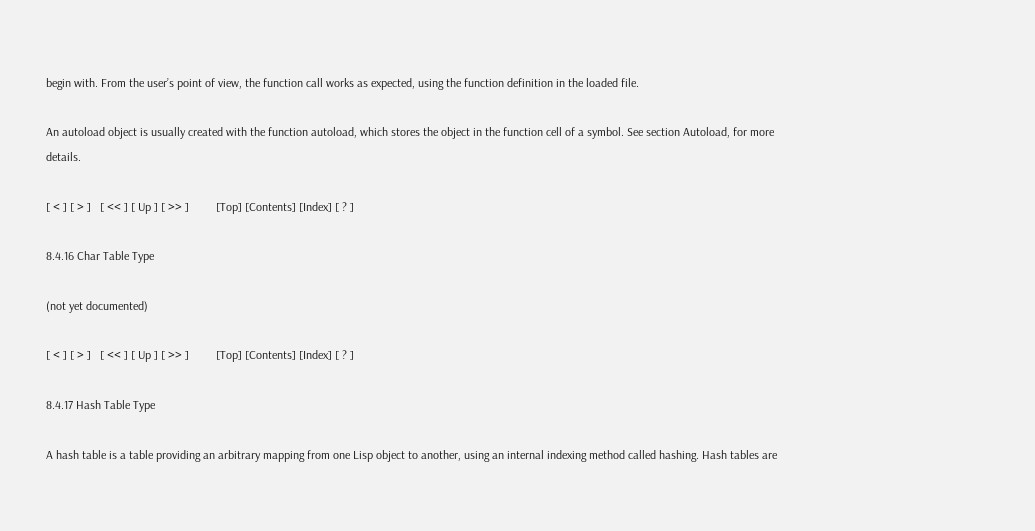begin with. From the user’s point of view, the function call works as expected, using the function definition in the loaded file.

An autoload object is usually created with the function autoload, which stores the object in the function cell of a symbol. See section Autoload, for more details.

[ < ] [ > ]   [ << ] [ Up ] [ >> ]         [Top] [Contents] [Index] [ ? ]

8.4.16 Char Table Type

(not yet documented)

[ < ] [ > ]   [ << ] [ Up ] [ >> ]         [Top] [Contents] [Index] [ ? ]

8.4.17 Hash Table Type

A hash table is a table providing an arbitrary mapping from one Lisp object to another, using an internal indexing method called hashing. Hash tables are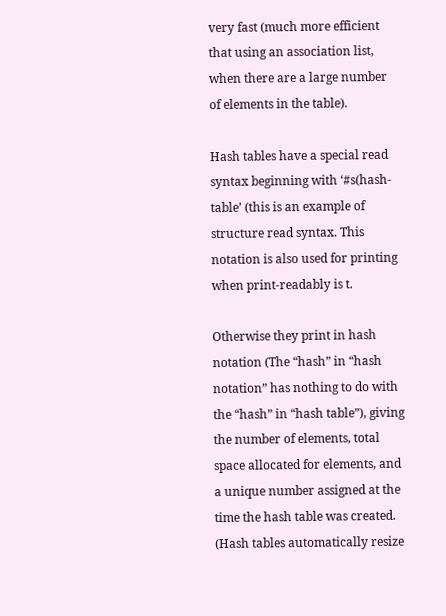very fast (much more efficient that using an association list, when there are a large number of elements in the table).

Hash tables have a special read syntax beginning with ‘#s(hash-table’ (this is an example of structure read syntax. This notation is also used for printing when print-readably is t.

Otherwise they print in hash notation (The “hash” in “hash notation” has nothing to do with the “hash” in “hash table”), giving the number of elements, total space allocated for elements, and a unique number assigned at the time the hash table was created. (Hash tables automatically resize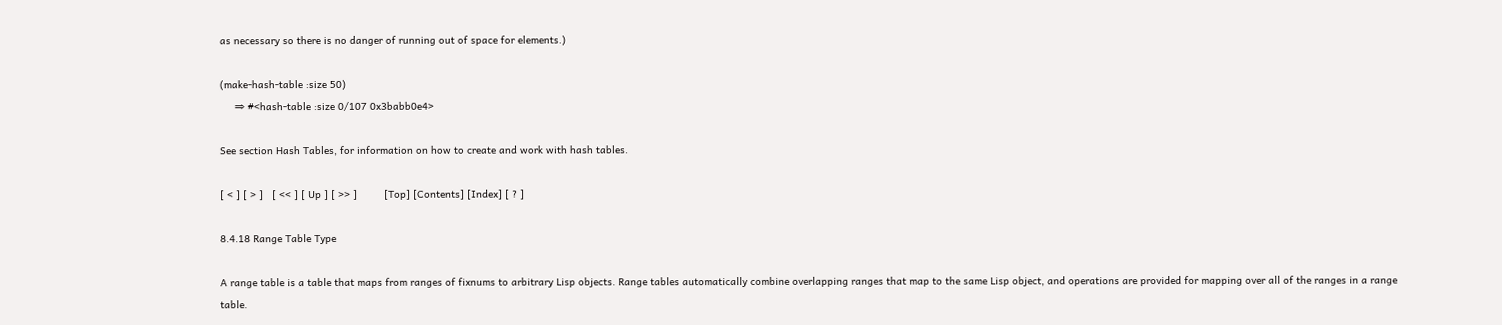as necessary so there is no danger of running out of space for elements.)

(make-hash-table :size 50)
     ⇒ #<hash-table :size 0/107 0x3babb0e4>

See section Hash Tables, for information on how to create and work with hash tables.

[ < ] [ > ]   [ << ] [ Up ] [ >> ]         [Top] [Contents] [Index] [ ? ]

8.4.18 Range Table Type

A range table is a table that maps from ranges of fixnums to arbitrary Lisp objects. Range tables automatically combine overlapping ranges that map to the same Lisp object, and operations are provided for mapping over all of the ranges in a range table.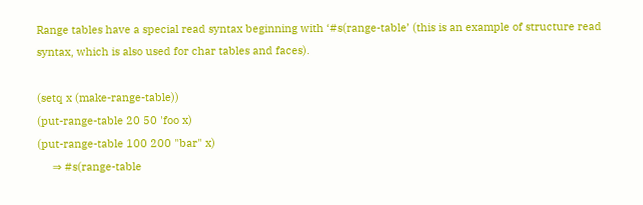Range tables have a special read syntax beginning with ‘#s(range-table’ (this is an example of structure read syntax, which is also used for char tables and faces).

(setq x (make-range-table))
(put-range-table 20 50 'foo x)
(put-range-table 100 200 "bar" x)
     ⇒ #s(range-table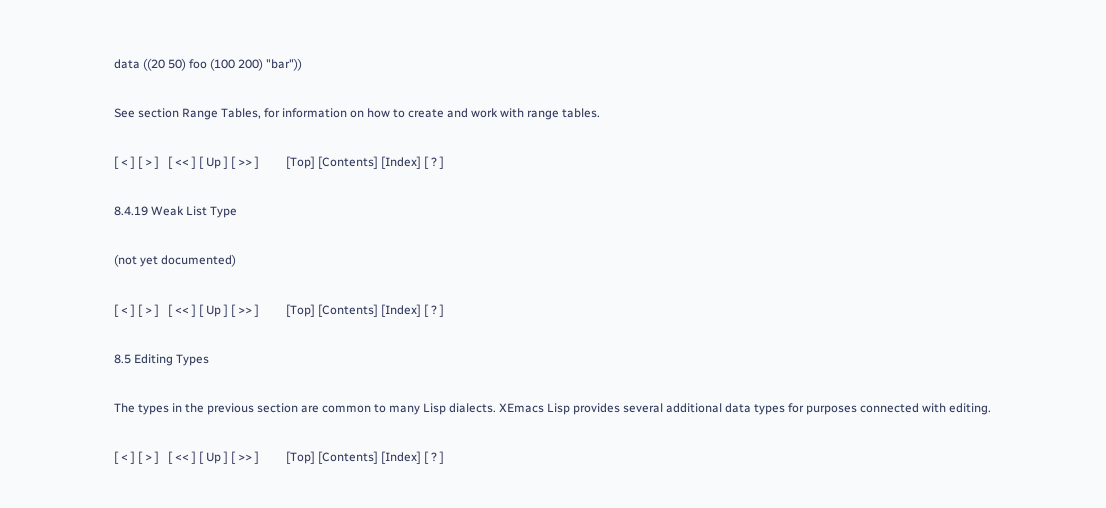data ((20 50) foo (100 200) "bar"))

See section Range Tables, for information on how to create and work with range tables.

[ < ] [ > ]   [ << ] [ Up ] [ >> ]         [Top] [Contents] [Index] [ ? ]

8.4.19 Weak List Type

(not yet documented)

[ < ] [ > ]   [ << ] [ Up ] [ >> ]         [Top] [Contents] [Index] [ ? ]

8.5 Editing Types

The types in the previous section are common to many Lisp dialects. XEmacs Lisp provides several additional data types for purposes connected with editing.

[ < ] [ > ]   [ << ] [ Up ] [ >> ]         [Top] [Contents] [Index] [ ? ]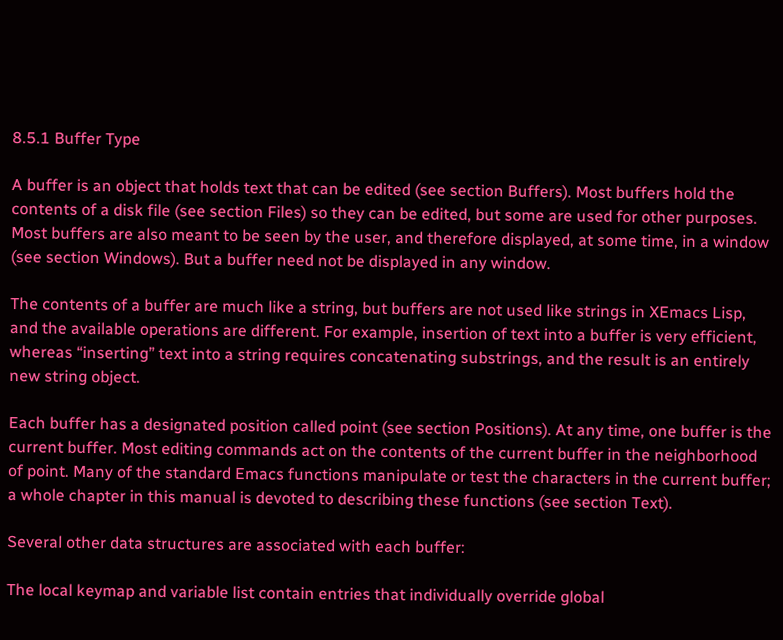8.5.1 Buffer Type

A buffer is an object that holds text that can be edited (see section Buffers). Most buffers hold the contents of a disk file (see section Files) so they can be edited, but some are used for other purposes. Most buffers are also meant to be seen by the user, and therefore displayed, at some time, in a window (see section Windows). But a buffer need not be displayed in any window.

The contents of a buffer are much like a string, but buffers are not used like strings in XEmacs Lisp, and the available operations are different. For example, insertion of text into a buffer is very efficient, whereas “inserting” text into a string requires concatenating substrings, and the result is an entirely new string object.

Each buffer has a designated position called point (see section Positions). At any time, one buffer is the current buffer. Most editing commands act on the contents of the current buffer in the neighborhood of point. Many of the standard Emacs functions manipulate or test the characters in the current buffer; a whole chapter in this manual is devoted to describing these functions (see section Text).

Several other data structures are associated with each buffer:

The local keymap and variable list contain entries that individually override global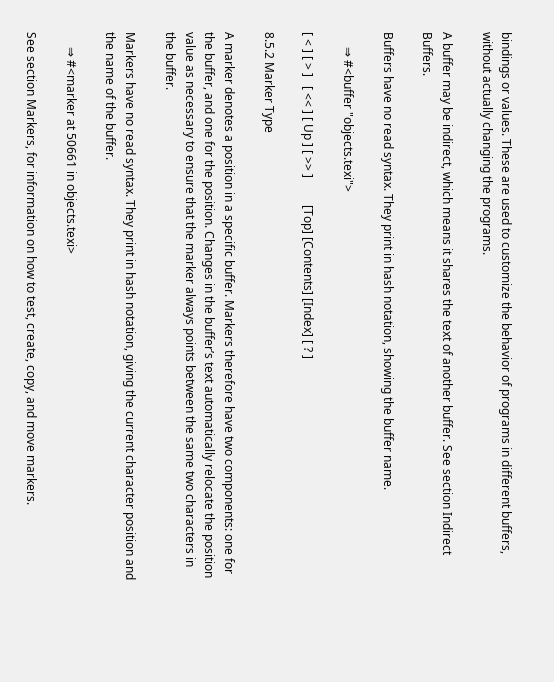bindings or values. These are used to customize the behavior of programs in different buffers, without actually changing the programs.

A buffer may be indirect, which means it shares the text of another buffer. See section Indirect Buffers.

Buffers have no read syntax. They print in hash notation, showing the buffer name.

     ⇒ #<buffer "objects.texi">

[ < ] [ > ]   [ << ] [ Up ] [ >> ]         [Top] [Contents] [Index] [ ? ]

8.5.2 Marker Type

A marker denotes a position in a specific buffer. Markers therefore have two components: one for the buffer, and one for the position. Changes in the buffer’s text automatically relocate the position value as necessary to ensure that the marker always points between the same two characters in the buffer.

Markers have no read syntax. They print in hash notation, giving the current character position and the name of the buffer.

     ⇒ #<marker at 50661 in objects.texi>

See section Markers, for information on how to test, create, copy, and move markers.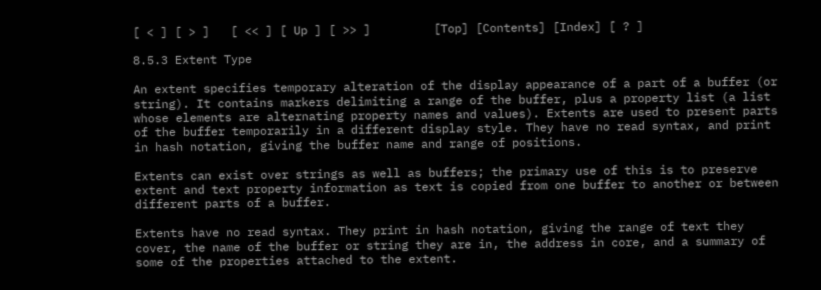[ < ] [ > ]   [ << ] [ Up ] [ >> ]         [Top] [Contents] [Index] [ ? ]

8.5.3 Extent Type

An extent specifies temporary alteration of the display appearance of a part of a buffer (or string). It contains markers delimiting a range of the buffer, plus a property list (a list whose elements are alternating property names and values). Extents are used to present parts of the buffer temporarily in a different display style. They have no read syntax, and print in hash notation, giving the buffer name and range of positions.

Extents can exist over strings as well as buffers; the primary use of this is to preserve extent and text property information as text is copied from one buffer to another or between different parts of a buffer.

Extents have no read syntax. They print in hash notation, giving the range of text they cover, the name of the buffer or string they are in, the address in core, and a summary of some of the properties attached to the extent.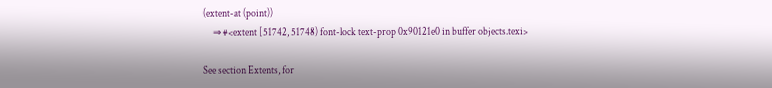(extent-at (point))
     ⇒ #<extent [51742, 51748) font-lock text-prop 0x90121e0 in buffer objects.texi>

See section Extents, for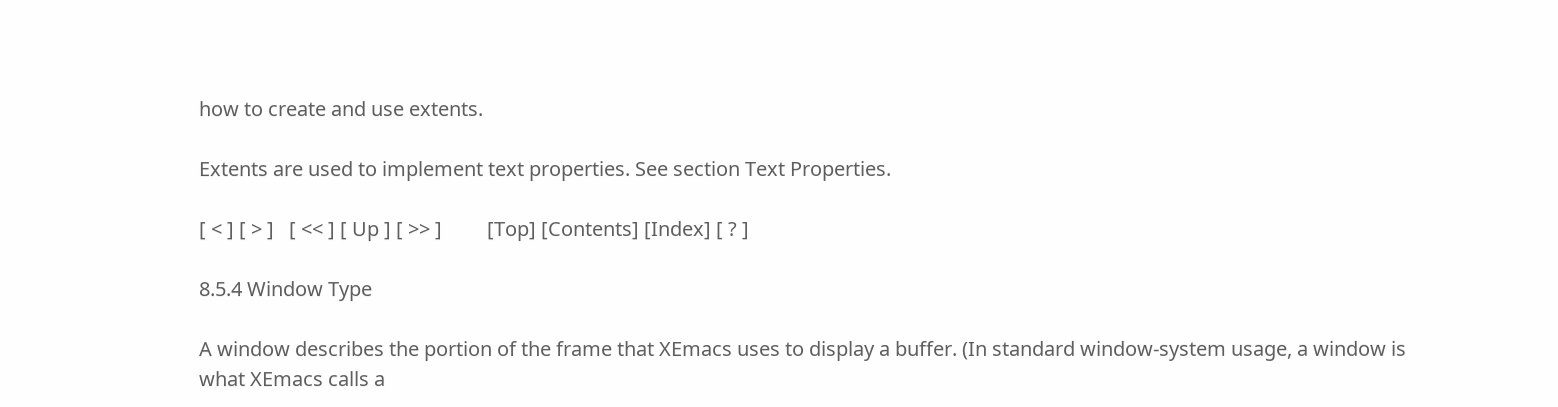how to create and use extents.

Extents are used to implement text properties. See section Text Properties.

[ < ] [ > ]   [ << ] [ Up ] [ >> ]         [Top] [Contents] [Index] [ ? ]

8.5.4 Window Type

A window describes the portion of the frame that XEmacs uses to display a buffer. (In standard window-system usage, a window is what XEmacs calls a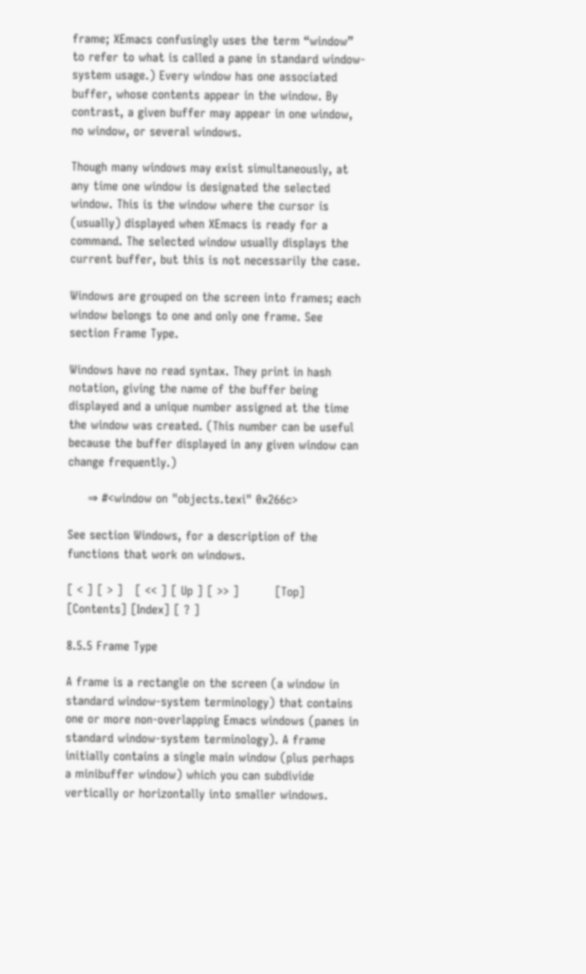frame; XEmacs confusingly uses the term “window” to refer to what is called a pane in standard window-system usage.) Every window has one associated buffer, whose contents appear in the window. By contrast, a given buffer may appear in one window, no window, or several windows.

Though many windows may exist simultaneously, at any time one window is designated the selected window. This is the window where the cursor is (usually) displayed when XEmacs is ready for a command. The selected window usually displays the current buffer, but this is not necessarily the case.

Windows are grouped on the screen into frames; each window belongs to one and only one frame. See section Frame Type.

Windows have no read syntax. They print in hash notation, giving the name of the buffer being displayed and a unique number assigned at the time the window was created. (This number can be useful because the buffer displayed in any given window can change frequently.)

     ⇒ #<window on "objects.texi" 0x266c>

See section Windows, for a description of the functions that work on windows.

[ < ] [ > ]   [ << ] [ Up ] [ >> ]         [Top] [Contents] [Index] [ ? ]

8.5.5 Frame Type

A frame is a rectangle on the screen (a window in standard window-system terminology) that contains one or more non-overlapping Emacs windows (panes in standard window-system terminology). A frame initially contains a single main window (plus perhaps a minibuffer window) which you can subdivide vertically or horizontally into smaller windows.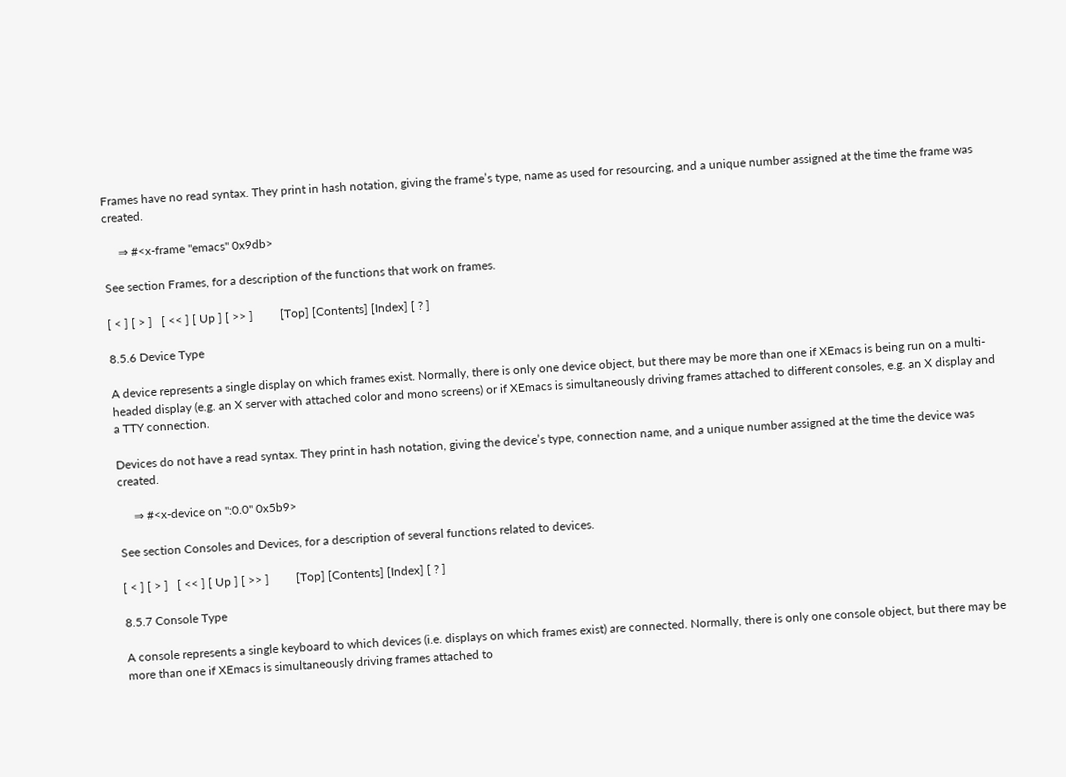Frames have no read syntax. They print in hash notation, giving the frame’s type, name as used for resourcing, and a unique number assigned at the time the frame was created.

     ⇒ #<x-frame "emacs" 0x9db>

See section Frames, for a description of the functions that work on frames.

[ < ] [ > ]   [ << ] [ Up ] [ >> ]         [Top] [Contents] [Index] [ ? ]

8.5.6 Device Type

A device represents a single display on which frames exist. Normally, there is only one device object, but there may be more than one if XEmacs is being run on a multi-headed display (e.g. an X server with attached color and mono screens) or if XEmacs is simultaneously driving frames attached to different consoles, e.g. an X display and a TTY connection.

Devices do not have a read syntax. They print in hash notation, giving the device’s type, connection name, and a unique number assigned at the time the device was created.

     ⇒ #<x-device on ":0.0" 0x5b9>

See section Consoles and Devices, for a description of several functions related to devices.

[ < ] [ > ]   [ << ] [ Up ] [ >> ]         [Top] [Contents] [Index] [ ? ]

8.5.7 Console Type

A console represents a single keyboard to which devices (i.e. displays on which frames exist) are connected. Normally, there is only one console object, but there may be more than one if XEmacs is simultaneously driving frames attached to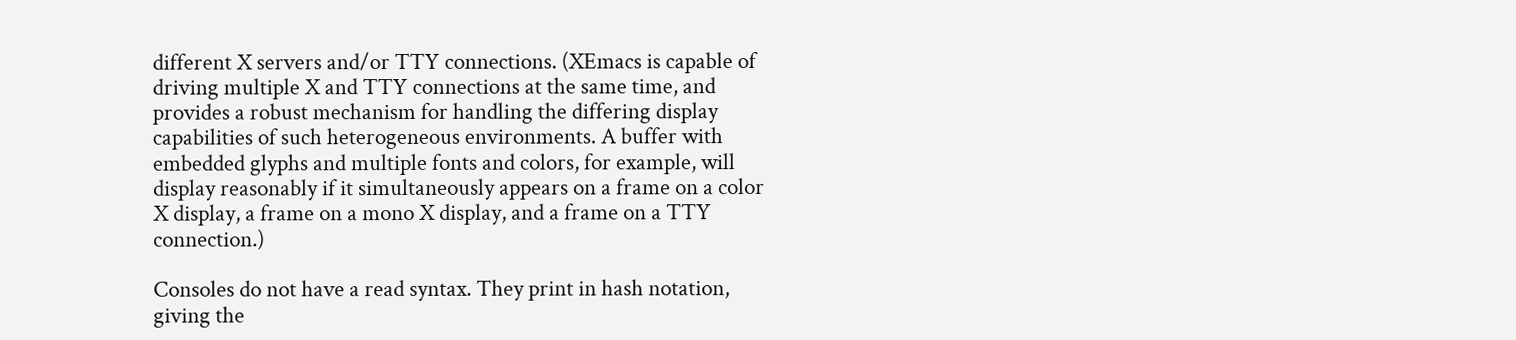different X servers and/or TTY connections. (XEmacs is capable of driving multiple X and TTY connections at the same time, and provides a robust mechanism for handling the differing display capabilities of such heterogeneous environments. A buffer with embedded glyphs and multiple fonts and colors, for example, will display reasonably if it simultaneously appears on a frame on a color X display, a frame on a mono X display, and a frame on a TTY connection.)

Consoles do not have a read syntax. They print in hash notation, giving the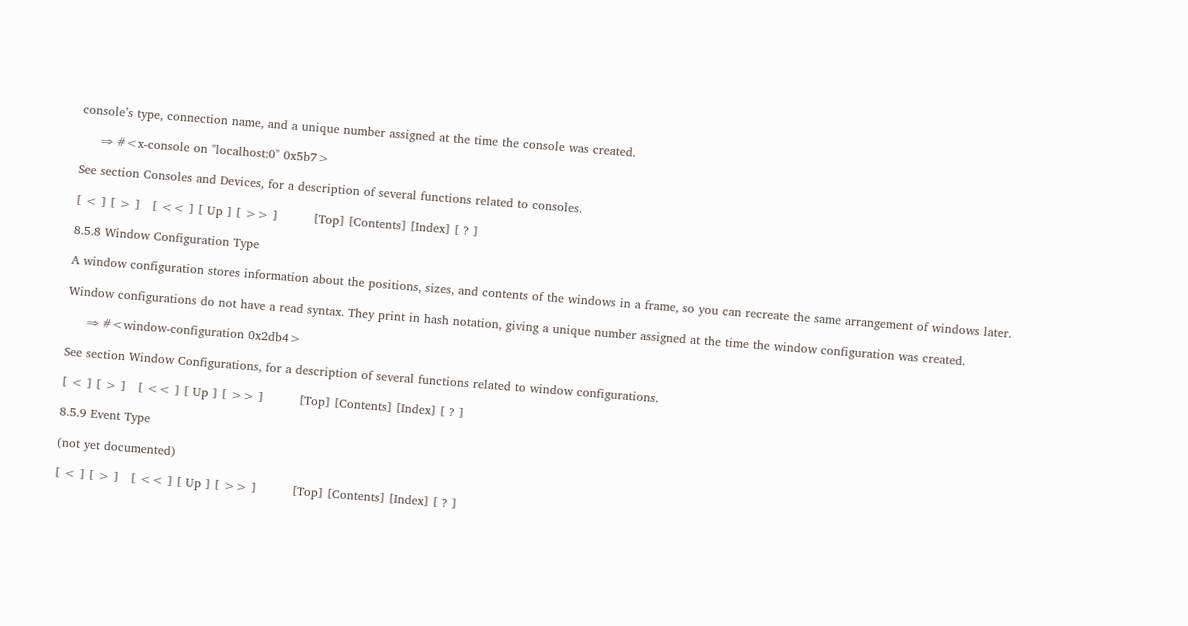console’s type, connection name, and a unique number assigned at the time the console was created.

     ⇒ #<x-console on "localhost:0" 0x5b7>

See section Consoles and Devices, for a description of several functions related to consoles.

[ < ] [ > ]   [ << ] [ Up ] [ >> ]         [Top] [Contents] [Index] [ ? ]

8.5.8 Window Configuration Type

A window configuration stores information about the positions, sizes, and contents of the windows in a frame, so you can recreate the same arrangement of windows later.

Window configurations do not have a read syntax. They print in hash notation, giving a unique number assigned at the time the window configuration was created.

     ⇒ #<window-configuration 0x2db4>

See section Window Configurations, for a description of several functions related to window configurations.

[ < ] [ > ]   [ << ] [ Up ] [ >> ]         [Top] [Contents] [Index] [ ? ]

8.5.9 Event Type

(not yet documented)

[ < ] [ > ]   [ << ] [ Up ] [ >> ]         [Top] [Contents] [Index] [ ? ]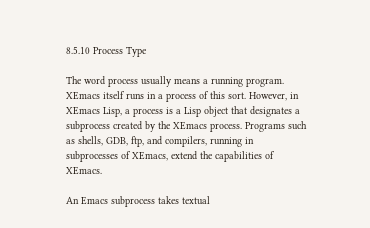8.5.10 Process Type

The word process usually means a running program. XEmacs itself runs in a process of this sort. However, in XEmacs Lisp, a process is a Lisp object that designates a subprocess created by the XEmacs process. Programs such as shells, GDB, ftp, and compilers, running in subprocesses of XEmacs, extend the capabilities of XEmacs.

An Emacs subprocess takes textual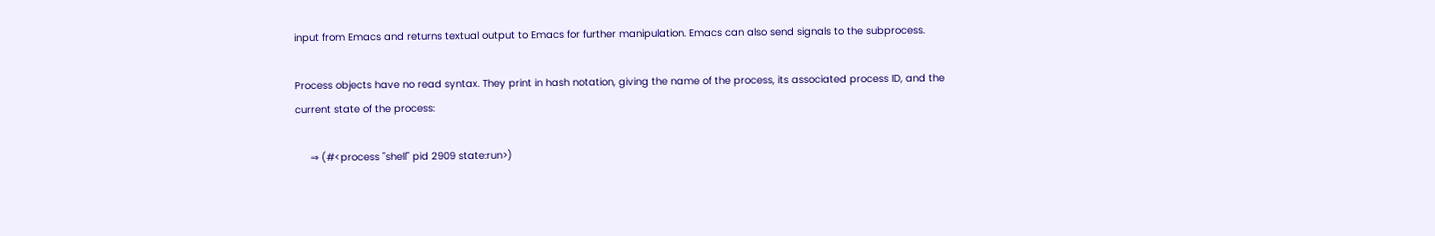input from Emacs and returns textual output to Emacs for further manipulation. Emacs can also send signals to the subprocess.

Process objects have no read syntax. They print in hash notation, giving the name of the process, its associated process ID, and the current state of the process:

     ⇒ (#<process "shell" pid 2909 state:run>)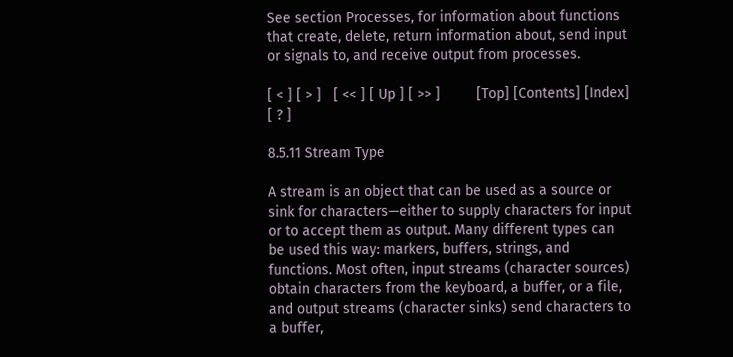See section Processes, for information about functions that create, delete, return information about, send input or signals to, and receive output from processes.

[ < ] [ > ]   [ << ] [ Up ] [ >> ]         [Top] [Contents] [Index] [ ? ]

8.5.11 Stream Type

A stream is an object that can be used as a source or sink for characters—either to supply characters for input or to accept them as output. Many different types can be used this way: markers, buffers, strings, and functions. Most often, input streams (character sources) obtain characters from the keyboard, a buffer, or a file, and output streams (character sinks) send characters to a buffer,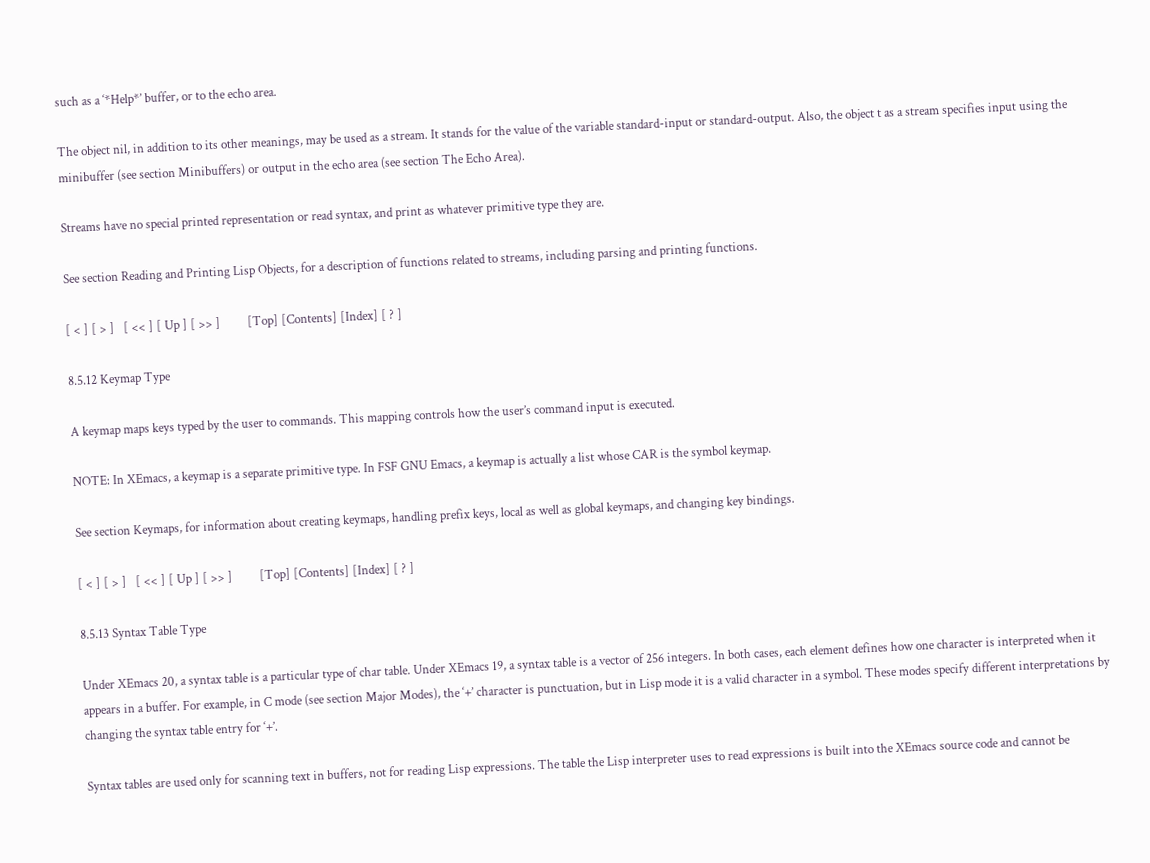such as a ‘*Help*’ buffer, or to the echo area.

The object nil, in addition to its other meanings, may be used as a stream. It stands for the value of the variable standard-input or standard-output. Also, the object t as a stream specifies input using the minibuffer (see section Minibuffers) or output in the echo area (see section The Echo Area).

Streams have no special printed representation or read syntax, and print as whatever primitive type they are.

See section Reading and Printing Lisp Objects, for a description of functions related to streams, including parsing and printing functions.

[ < ] [ > ]   [ << ] [ Up ] [ >> ]         [Top] [Contents] [Index] [ ? ]

8.5.12 Keymap Type

A keymap maps keys typed by the user to commands. This mapping controls how the user’s command input is executed.

NOTE: In XEmacs, a keymap is a separate primitive type. In FSF GNU Emacs, a keymap is actually a list whose CAR is the symbol keymap.

See section Keymaps, for information about creating keymaps, handling prefix keys, local as well as global keymaps, and changing key bindings.

[ < ] [ > ]   [ << ] [ Up ] [ >> ]         [Top] [Contents] [Index] [ ? ]

8.5.13 Syntax Table Type

Under XEmacs 20, a syntax table is a particular type of char table. Under XEmacs 19, a syntax table is a vector of 256 integers. In both cases, each element defines how one character is interpreted when it appears in a buffer. For example, in C mode (see section Major Modes), the ‘+’ character is punctuation, but in Lisp mode it is a valid character in a symbol. These modes specify different interpretations by changing the syntax table entry for ‘+’.

Syntax tables are used only for scanning text in buffers, not for reading Lisp expressions. The table the Lisp interpreter uses to read expressions is built into the XEmacs source code and cannot be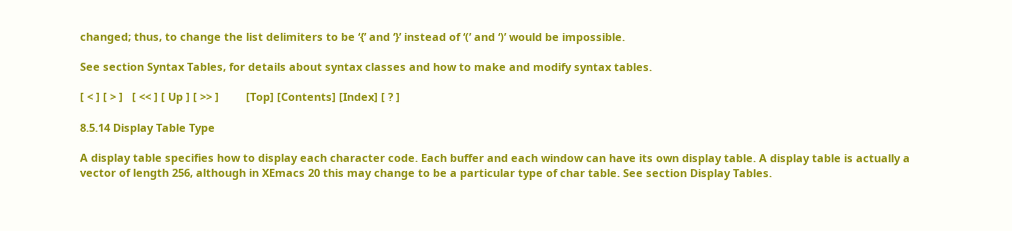changed; thus, to change the list delimiters to be ‘{’ and ‘}’ instead of ‘(’ and ‘)’ would be impossible.

See section Syntax Tables, for details about syntax classes and how to make and modify syntax tables.

[ < ] [ > ]   [ << ] [ Up ] [ >> ]         [Top] [Contents] [Index] [ ? ]

8.5.14 Display Table Type

A display table specifies how to display each character code. Each buffer and each window can have its own display table. A display table is actually a vector of length 256, although in XEmacs 20 this may change to be a particular type of char table. See section Display Tables.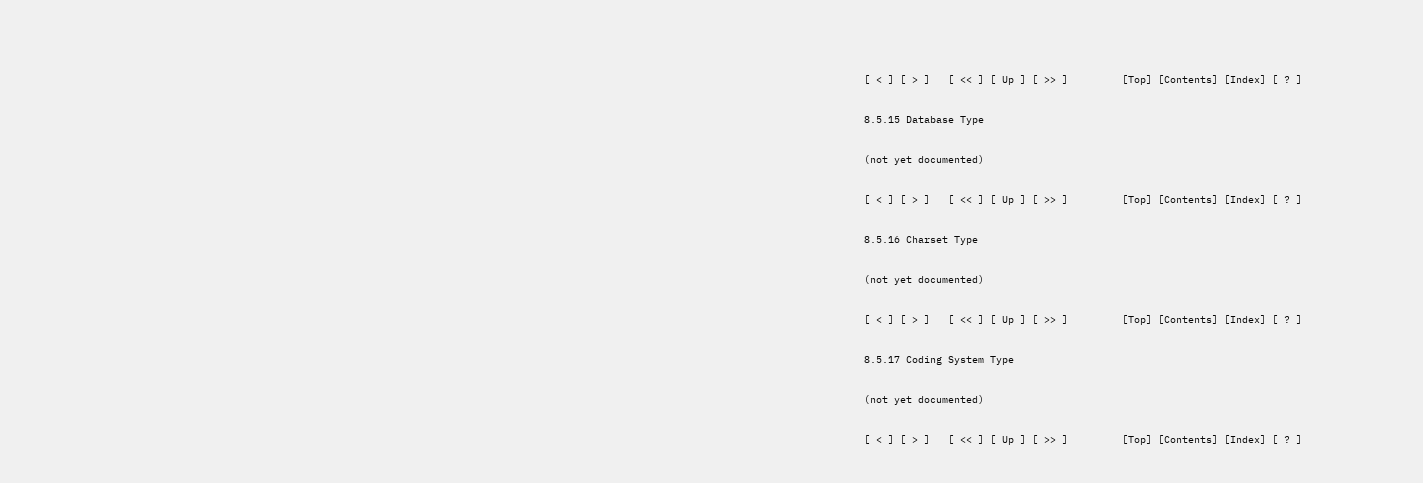[ < ] [ > ]   [ << ] [ Up ] [ >> ]         [Top] [Contents] [Index] [ ? ]

8.5.15 Database Type

(not yet documented)

[ < ] [ > ]   [ << ] [ Up ] [ >> ]         [Top] [Contents] [Index] [ ? ]

8.5.16 Charset Type

(not yet documented)

[ < ] [ > ]   [ << ] [ Up ] [ >> ]         [Top] [Contents] [Index] [ ? ]

8.5.17 Coding System Type

(not yet documented)

[ < ] [ > ]   [ << ] [ Up ] [ >> ]         [Top] [Contents] [Index] [ ? ]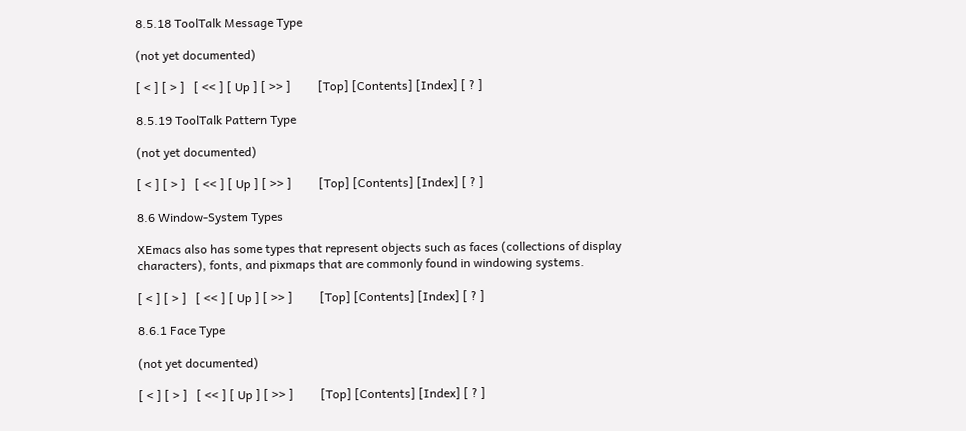8.5.18 ToolTalk Message Type

(not yet documented)

[ < ] [ > ]   [ << ] [ Up ] [ >> ]         [Top] [Contents] [Index] [ ? ]

8.5.19 ToolTalk Pattern Type

(not yet documented)

[ < ] [ > ]   [ << ] [ Up ] [ >> ]         [Top] [Contents] [Index] [ ? ]

8.6 Window-System Types

XEmacs also has some types that represent objects such as faces (collections of display characters), fonts, and pixmaps that are commonly found in windowing systems.

[ < ] [ > ]   [ << ] [ Up ] [ >> ]         [Top] [Contents] [Index] [ ? ]

8.6.1 Face Type

(not yet documented)

[ < ] [ > ]   [ << ] [ Up ] [ >> ]         [Top] [Contents] [Index] [ ? ]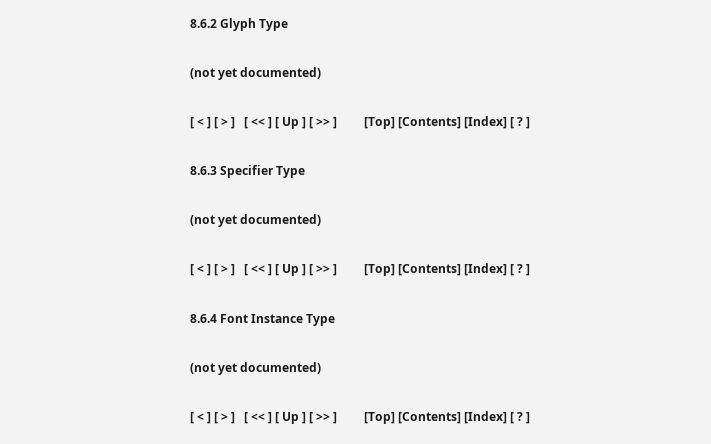8.6.2 Glyph Type

(not yet documented)

[ < ] [ > ]   [ << ] [ Up ] [ >> ]         [Top] [Contents] [Index] [ ? ]

8.6.3 Specifier Type

(not yet documented)

[ < ] [ > ]   [ << ] [ Up ] [ >> ]         [Top] [Contents] [Index] [ ? ]

8.6.4 Font Instance Type

(not yet documented)

[ < ] [ > ]   [ << ] [ Up ] [ >> ]         [Top] [Contents] [Index] [ ? ]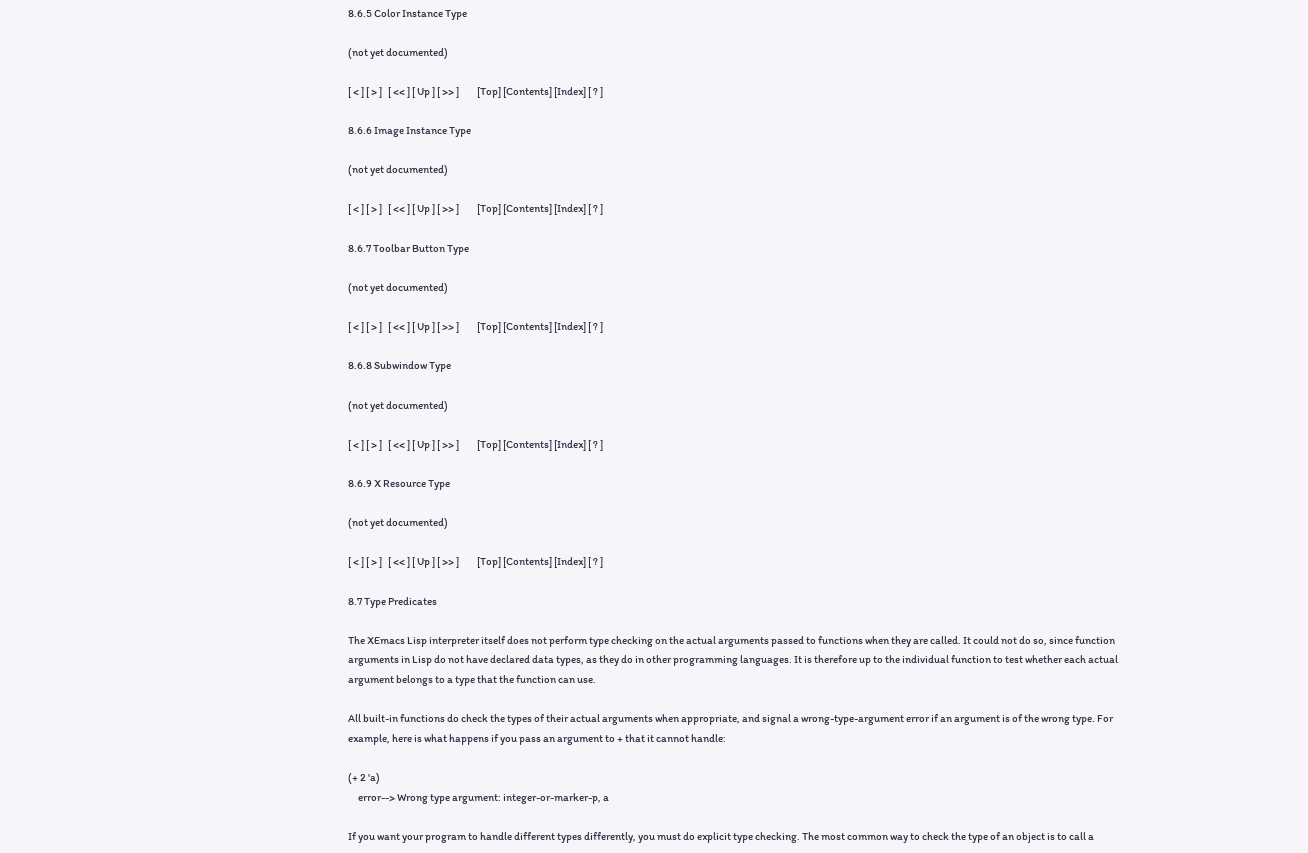8.6.5 Color Instance Type

(not yet documented)

[ < ] [ > ]   [ << ] [ Up ] [ >> ]         [Top] [Contents] [Index] [ ? ]

8.6.6 Image Instance Type

(not yet documented)

[ < ] [ > ]   [ << ] [ Up ] [ >> ]         [Top] [Contents] [Index] [ ? ]

8.6.7 Toolbar Button Type

(not yet documented)

[ < ] [ > ]   [ << ] [ Up ] [ >> ]         [Top] [Contents] [Index] [ ? ]

8.6.8 Subwindow Type

(not yet documented)

[ < ] [ > ]   [ << ] [ Up ] [ >> ]         [Top] [Contents] [Index] [ ? ]

8.6.9 X Resource Type

(not yet documented)

[ < ] [ > ]   [ << ] [ Up ] [ >> ]         [Top] [Contents] [Index] [ ? ]

8.7 Type Predicates

The XEmacs Lisp interpreter itself does not perform type checking on the actual arguments passed to functions when they are called. It could not do so, since function arguments in Lisp do not have declared data types, as they do in other programming languages. It is therefore up to the individual function to test whether each actual argument belongs to a type that the function can use.

All built-in functions do check the types of their actual arguments when appropriate, and signal a wrong-type-argument error if an argument is of the wrong type. For example, here is what happens if you pass an argument to + that it cannot handle:

(+ 2 'a)
     error--> Wrong type argument: integer-or-marker-p, a

If you want your program to handle different types differently, you must do explicit type checking. The most common way to check the type of an object is to call a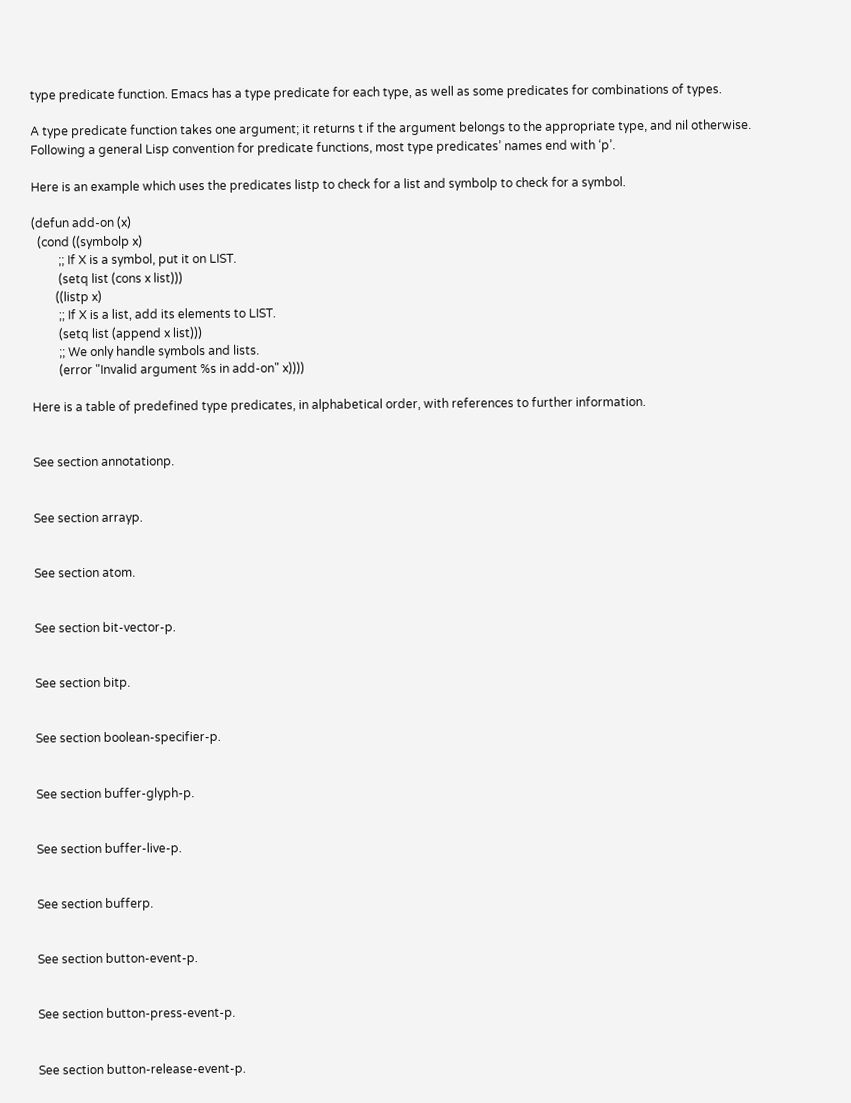type predicate function. Emacs has a type predicate for each type, as well as some predicates for combinations of types.

A type predicate function takes one argument; it returns t if the argument belongs to the appropriate type, and nil otherwise. Following a general Lisp convention for predicate functions, most type predicates’ names end with ‘p’.

Here is an example which uses the predicates listp to check for a list and symbolp to check for a symbol.

(defun add-on (x)
  (cond ((symbolp x)
         ;; If X is a symbol, put it on LIST.
         (setq list (cons x list)))
        ((listp x)
         ;; If X is a list, add its elements to LIST.
         (setq list (append x list)))
         ;; We only handle symbols and lists.
         (error "Invalid argument %s in add-on" x))))

Here is a table of predefined type predicates, in alphabetical order, with references to further information.


See section annotationp.


See section arrayp.


See section atom.


See section bit-vector-p.


See section bitp.


See section boolean-specifier-p.


See section buffer-glyph-p.


See section buffer-live-p.


See section bufferp.


See section button-event-p.


See section button-press-event-p.


See section button-release-event-p.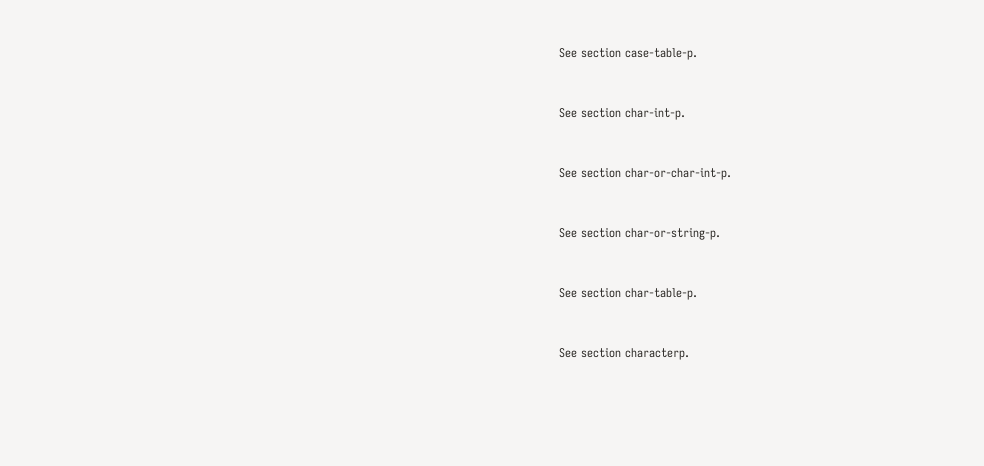See section case-table-p.


See section char-int-p.


See section char-or-char-int-p.


See section char-or-string-p.


See section char-table-p.


See section characterp.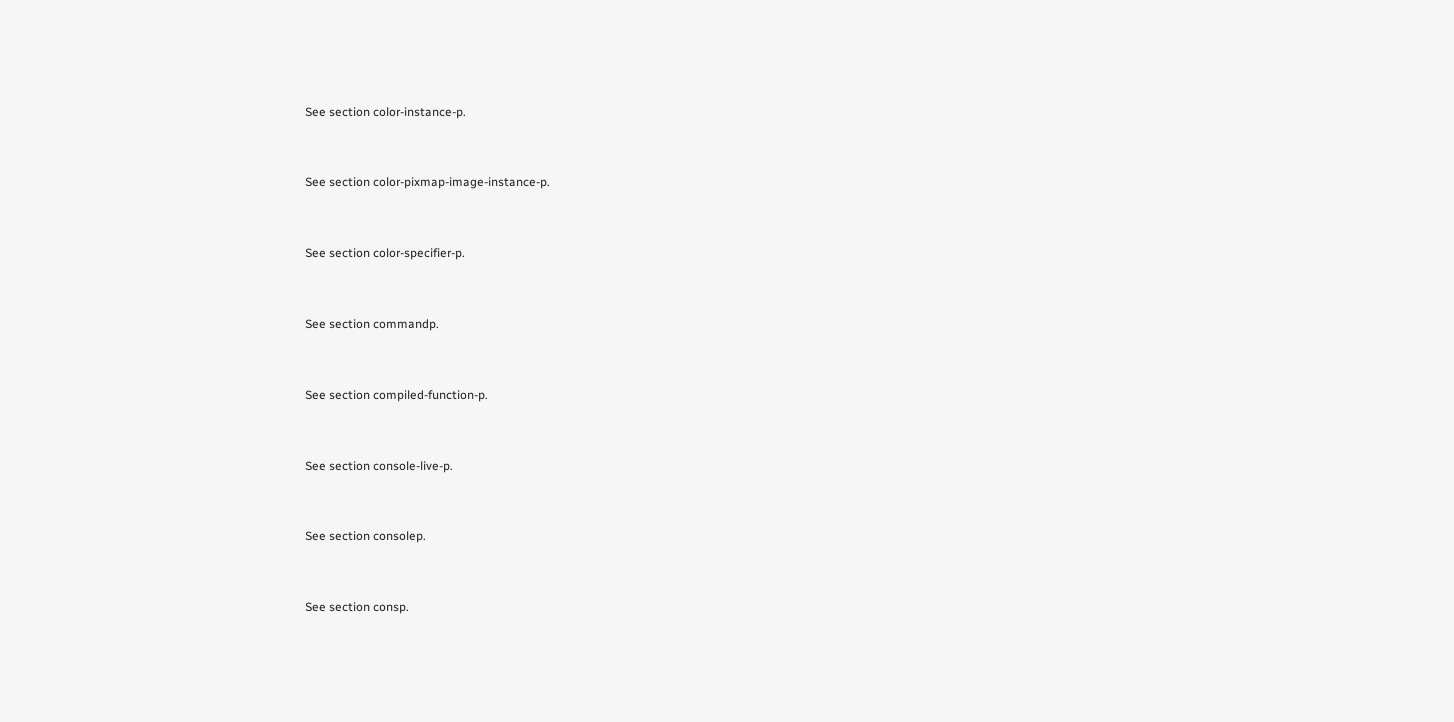See section color-instance-p.


See section color-pixmap-image-instance-p.


See section color-specifier-p.


See section commandp.


See section compiled-function-p.


See section console-live-p.


See section consolep.


See section consp.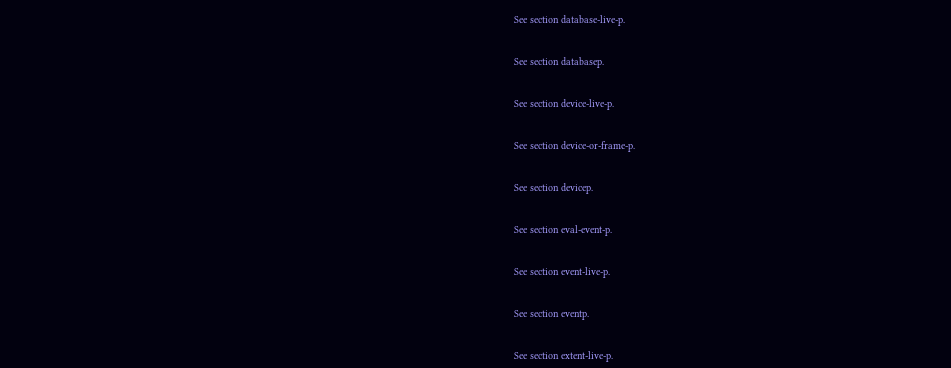See section database-live-p.


See section databasep.


See section device-live-p.


See section device-or-frame-p.


See section devicep.


See section eval-event-p.


See section event-live-p.


See section eventp.


See section extent-live-p.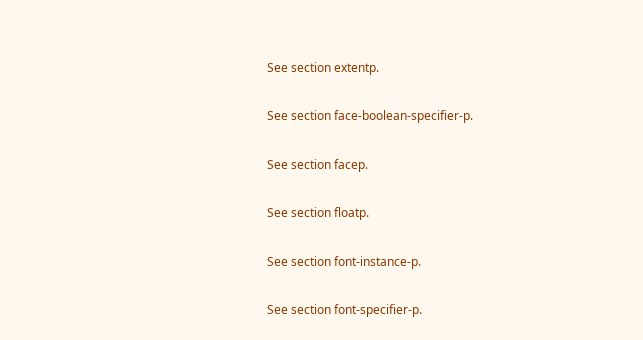See section extentp.


See section face-boolean-specifier-p.


See section facep.


See section floatp.


See section font-instance-p.


See section font-specifier-p.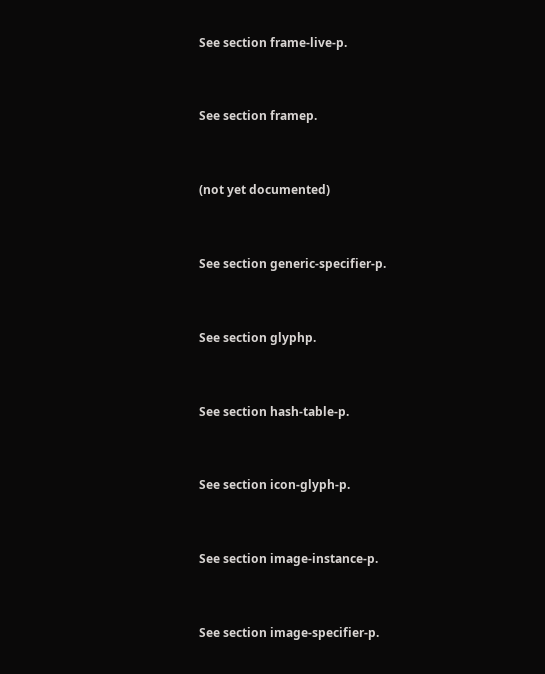See section frame-live-p.


See section framep.


(not yet documented)


See section generic-specifier-p.


See section glyphp.


See section hash-table-p.


See section icon-glyph-p.


See section image-instance-p.


See section image-specifier-p.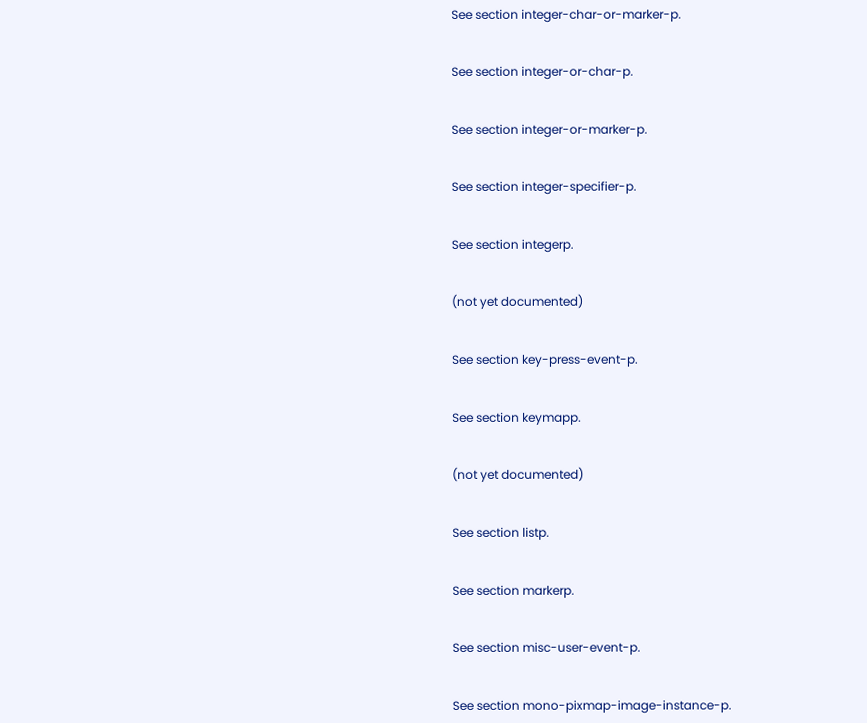See section integer-char-or-marker-p.


See section integer-or-char-p.


See section integer-or-marker-p.


See section integer-specifier-p.


See section integerp.


(not yet documented)


See section key-press-event-p.


See section keymapp.


(not yet documented)


See section listp.


See section markerp.


See section misc-user-event-p.


See section mono-pixmap-image-instance-p.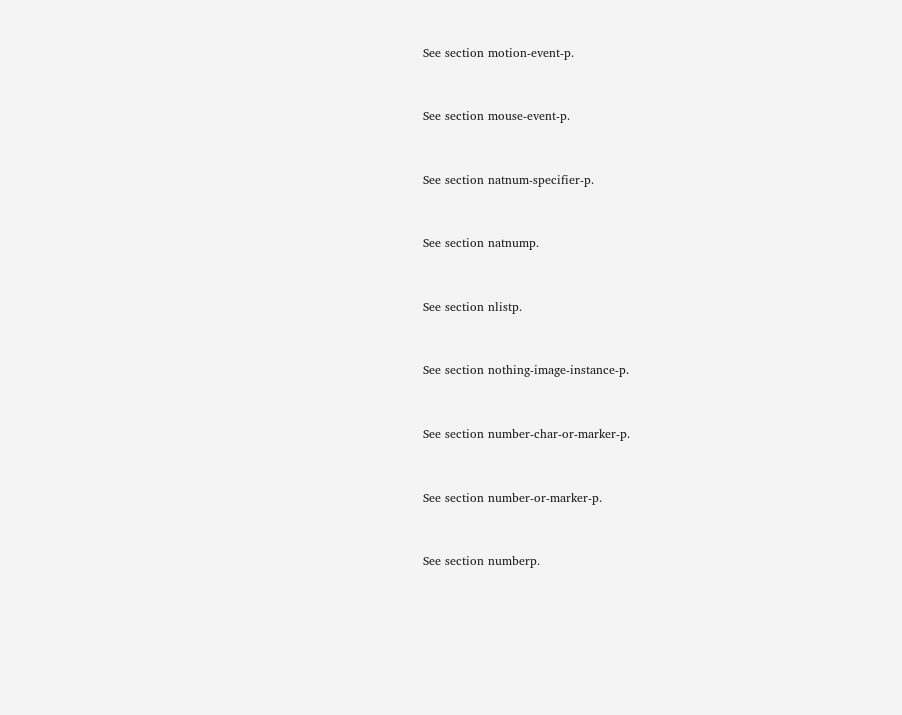See section motion-event-p.


See section mouse-event-p.


See section natnum-specifier-p.


See section natnump.


See section nlistp.


See section nothing-image-instance-p.


See section number-char-or-marker-p.


See section number-or-marker-p.


See section numberp.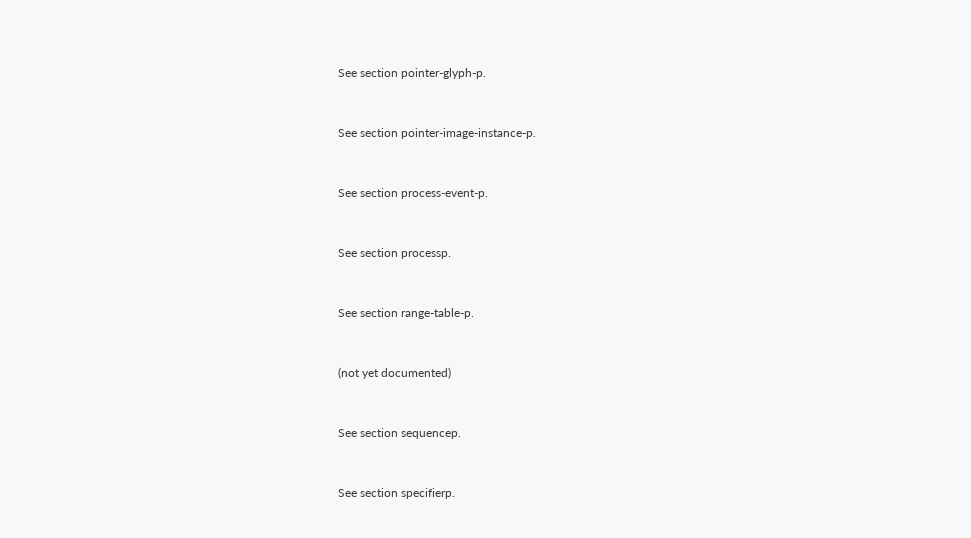See section pointer-glyph-p.


See section pointer-image-instance-p.


See section process-event-p.


See section processp.


See section range-table-p.


(not yet documented)


See section sequencep.


See section specifierp.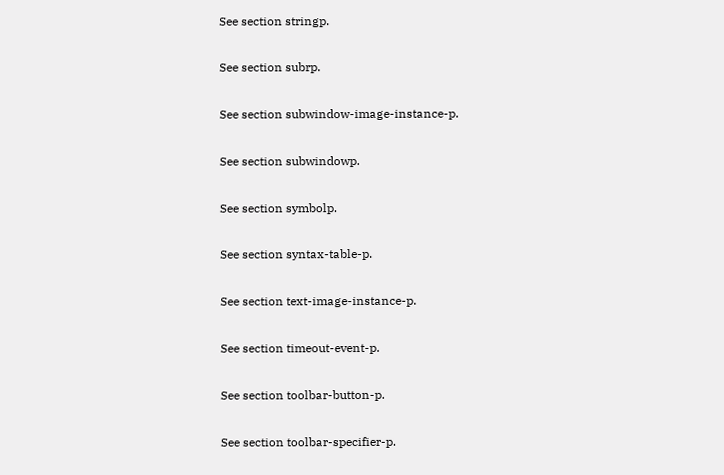See section stringp.


See section subrp.


See section subwindow-image-instance-p.


See section subwindowp.


See section symbolp.


See section syntax-table-p.


See section text-image-instance-p.


See section timeout-event-p.


See section toolbar-button-p.


See section toolbar-specifier-p.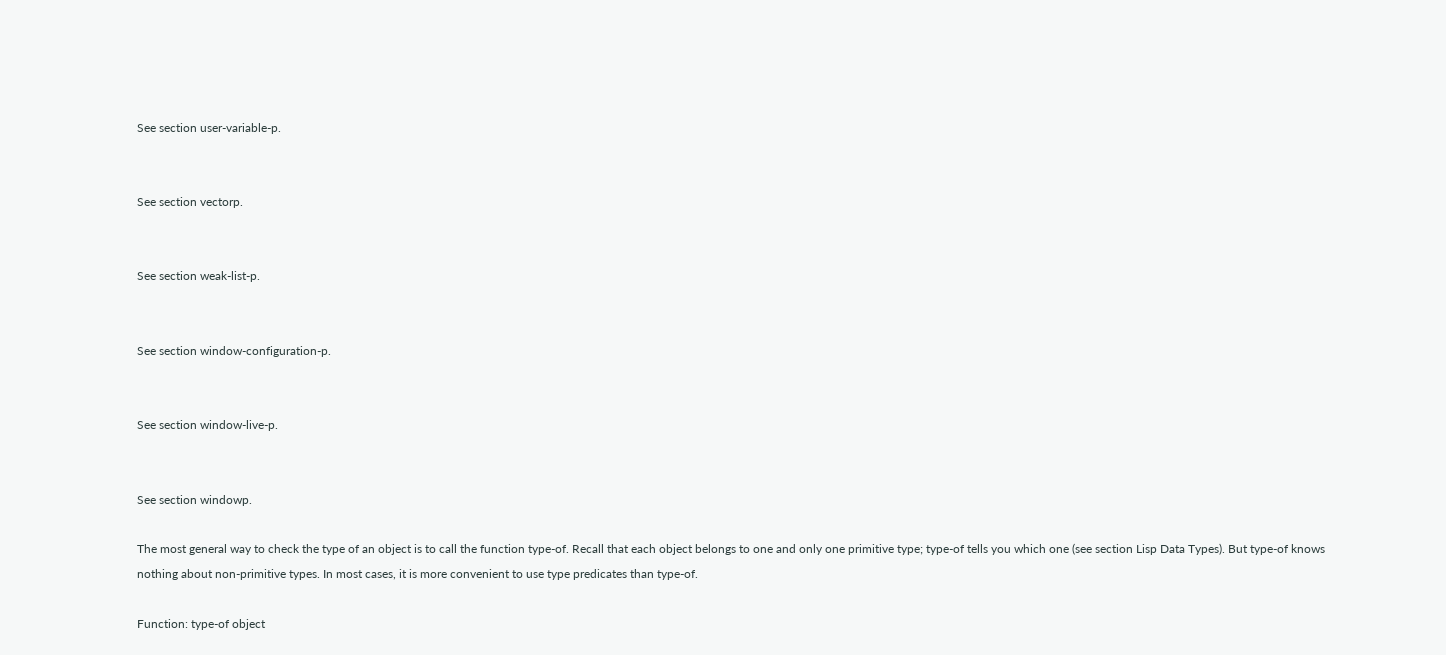See section user-variable-p.


See section vectorp.


See section weak-list-p.


See section window-configuration-p.


See section window-live-p.


See section windowp.

The most general way to check the type of an object is to call the function type-of. Recall that each object belongs to one and only one primitive type; type-of tells you which one (see section Lisp Data Types). But type-of knows nothing about non-primitive types. In most cases, it is more convenient to use type predicates than type-of.

Function: type-of object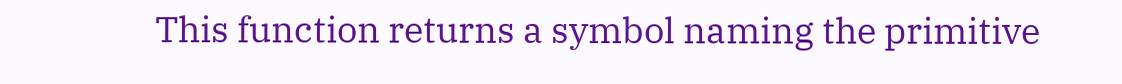This function returns a symbol naming the primitive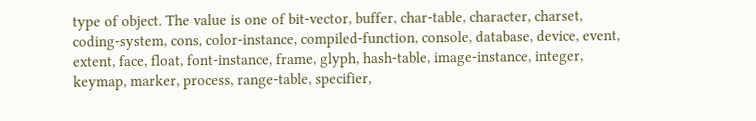type of object. The value is one of bit-vector, buffer, char-table, character, charset, coding-system, cons, color-instance, compiled-function, console, database, device, event, extent, face, float, font-instance, frame, glyph, hash-table, image-instance, integer, keymap, marker, process, range-table, specifier,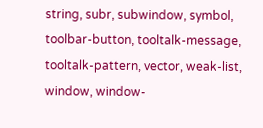string, subr, subwindow, symbol, toolbar-button, tooltalk-message, tooltalk-pattern, vector, weak-list, window, window-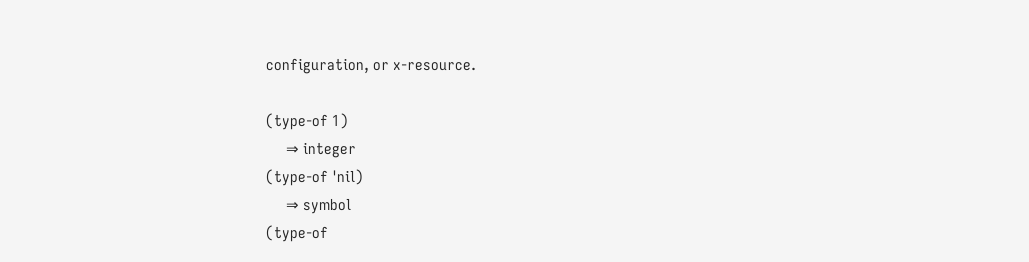configuration, or x-resource.

(type-of 1)
     ⇒ integer
(type-of 'nil)
     ⇒ symbol
(type-of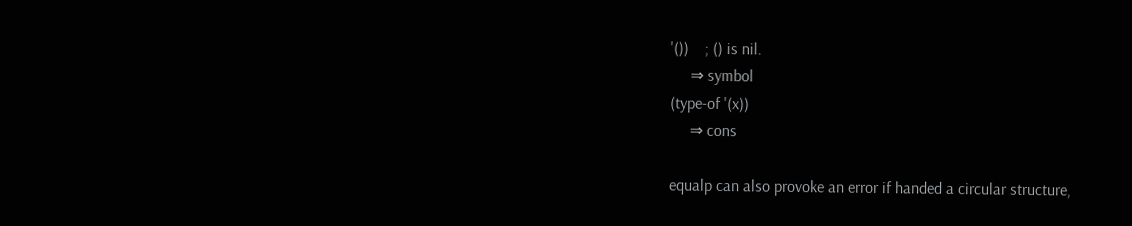'())    ; () is nil.
     ⇒ symbol
(type-of '(x))
     ⇒ cons

equalp can also provoke an error if handed a circular structure,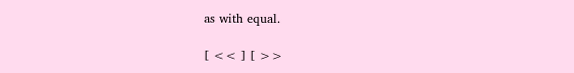as with equal.

[ << ] [ >>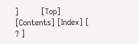]           [Top] [Contents] [Index] [ ? ]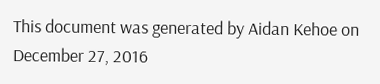This document was generated by Aidan Kehoe on December 27, 2016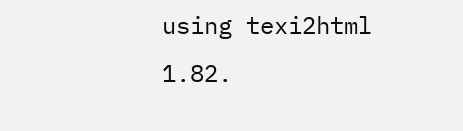using texi2html 1.82.